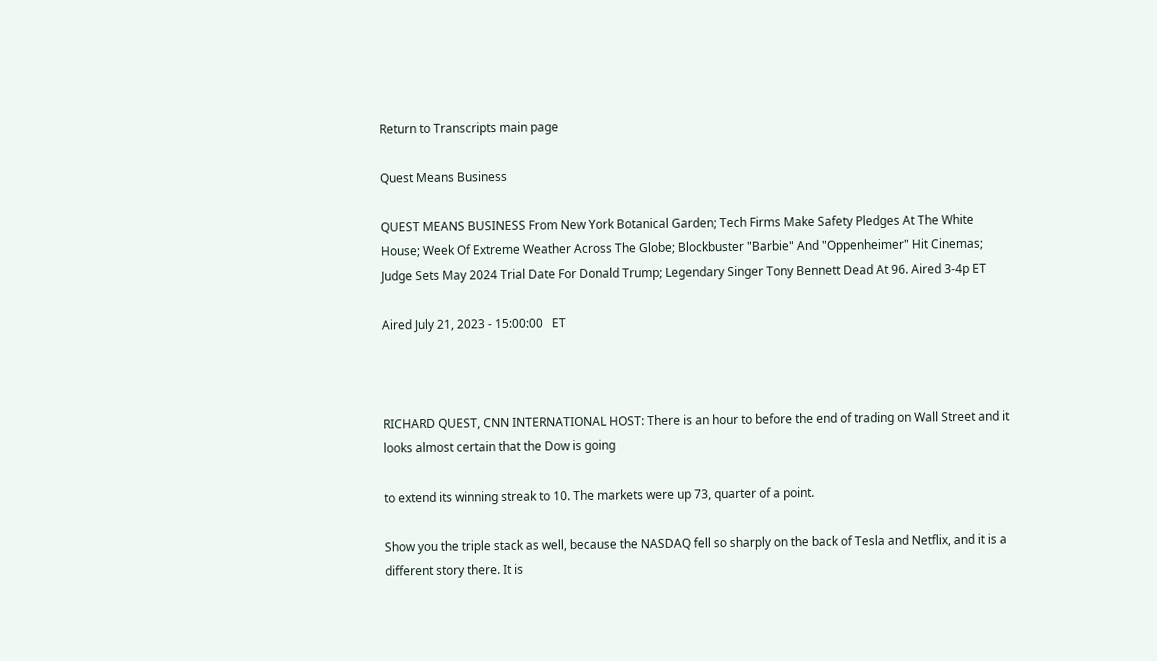Return to Transcripts main page

Quest Means Business

QUEST MEANS BUSINESS From New York Botanical Garden; Tech Firms Make Safety Pledges At The White House; Week Of Extreme Weather Across The Globe; Blockbuster "Barbie" And "Oppenheimer" Hit Cinemas; Judge Sets May 2024 Trial Date For Donald Trump; Legendary Singer Tony Bennett Dead At 96. Aired 3-4p ET

Aired July 21, 2023 - 15:00:00   ET



RICHARD QUEST, CNN INTERNATIONAL HOST: There is an hour to before the end of trading on Wall Street and it looks almost certain that the Dow is going

to extend its winning streak to 10. The markets were up 73, quarter of a point.

Show you the triple stack as well, because the NASDAQ fell so sharply on the back of Tesla and Netflix, and it is a different story there. It is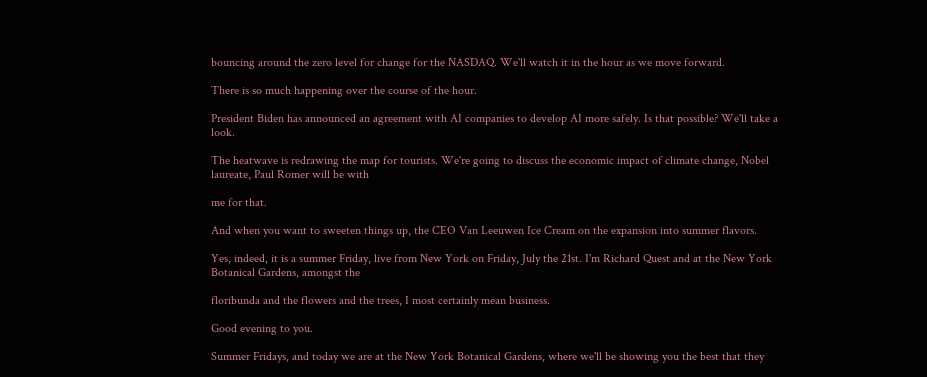bouncing around the zero level for change for the NASDAQ. We'll watch it in the hour as we move forward.

There is so much happening over the course of the hour.

President Biden has announced an agreement with AI companies to develop AI more safely. Is that possible? We'll take a look.

The heatwave is redrawing the map for tourists. We're going to discuss the economic impact of climate change, Nobel laureate, Paul Romer will be with

me for that.

And when you want to sweeten things up, the CEO Van Leeuwen Ice Cream on the expansion into summer flavors.

Yes, indeed, it is a summer Friday, live from New York on Friday, July the 21st. I'm Richard Quest and at the New York Botanical Gardens, amongst the

floribunda and the flowers and the trees, I most certainly mean business.

Good evening to you.

Summer Fridays, and today we are at the New York Botanical Gardens, where we'll be showing you the best that they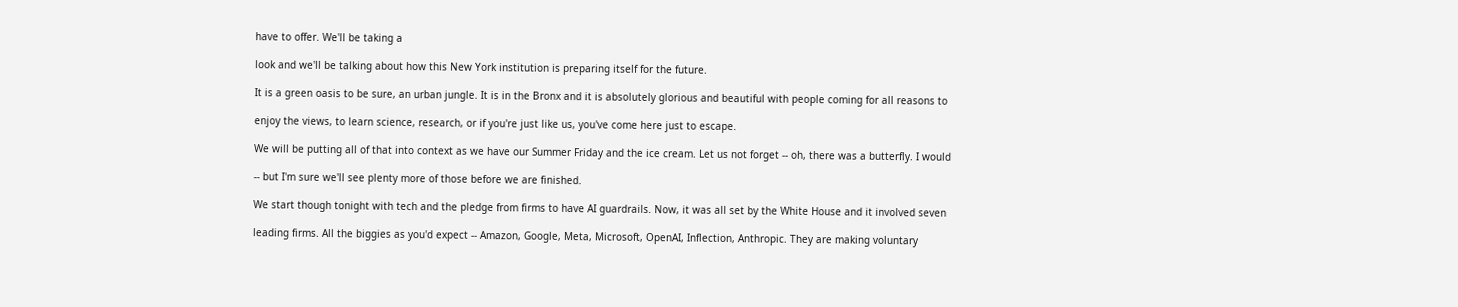have to offer. We'll be taking a

look and we'll be talking about how this New York institution is preparing itself for the future.

It is a green oasis to be sure, an urban jungle. It is in the Bronx and it is absolutely glorious and beautiful with people coming for all reasons to

enjoy the views, to learn science, research, or if you're just like us, you've come here just to escape.

We will be putting all of that into context as we have our Summer Friday and the ice cream. Let us not forget -- oh, there was a butterfly. I would

-- but I'm sure we'll see plenty more of those before we are finished.

We start though tonight with tech and the pledge from firms to have AI guardrails. Now, it was all set by the White House and it involved seven

leading firms. All the biggies as you'd expect -- Amazon, Google, Meta, Microsoft, OpenAI, Inflection, Anthropic. They are making voluntary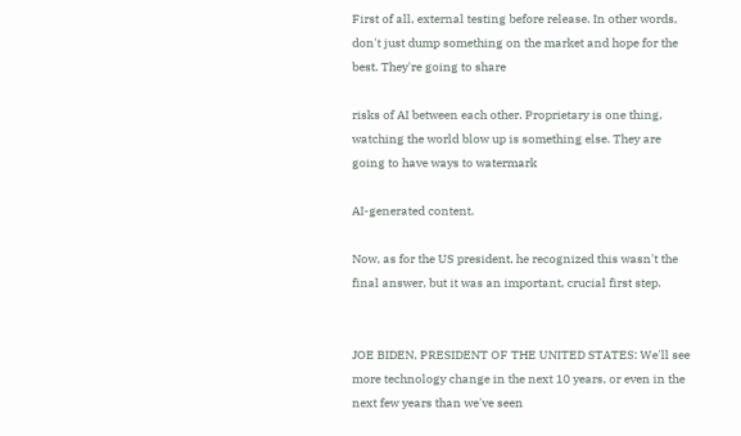First of all, external testing before release. In other words, don't just dump something on the market and hope for the best. They're going to share

risks of AI between each other. Proprietary is one thing, watching the world blow up is something else. They are going to have ways to watermark

AI-generated content.

Now, as for the US president, he recognized this wasn't the final answer, but it was an important, crucial first step.


JOE BIDEN, PRESIDENT OF THE UNITED STATES: We'll see more technology change in the next 10 years, or even in the next few years than we've seen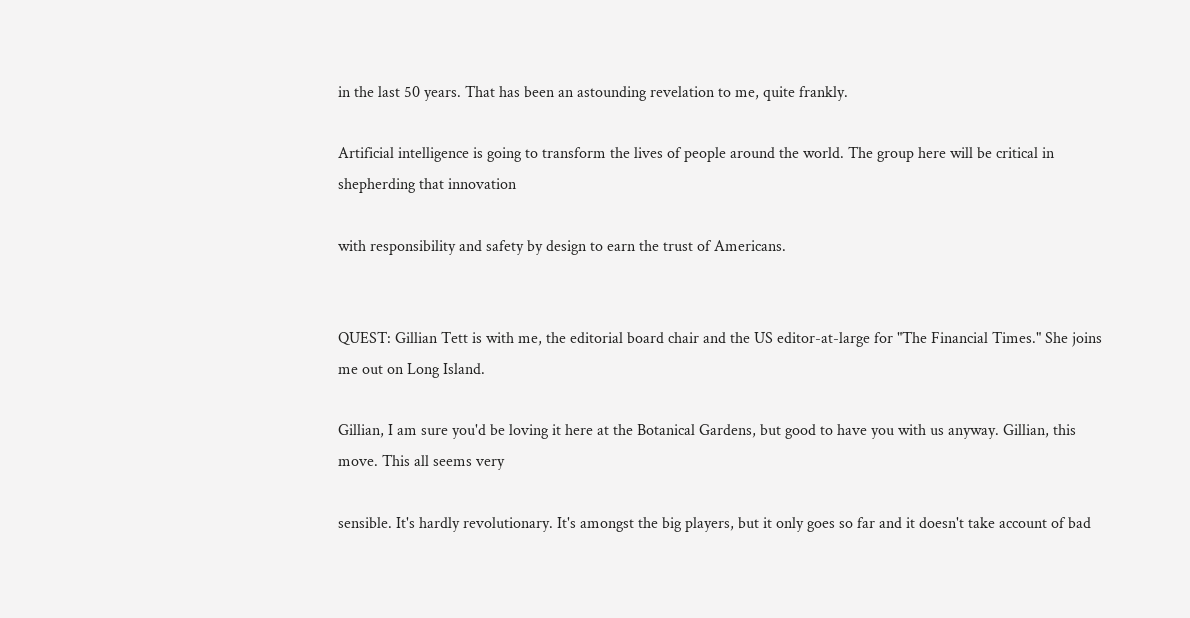in the last 50 years. That has been an astounding revelation to me, quite frankly.

Artificial intelligence is going to transform the lives of people around the world. The group here will be critical in shepherding that innovation

with responsibility and safety by design to earn the trust of Americans.


QUEST: Gillian Tett is with me, the editorial board chair and the US editor-at-large for "The Financial Times." She joins me out on Long Island.

Gillian, I am sure you'd be loving it here at the Botanical Gardens, but good to have you with us anyway. Gillian, this move. This all seems very

sensible. It's hardly revolutionary. It's amongst the big players, but it only goes so far and it doesn't take account of bad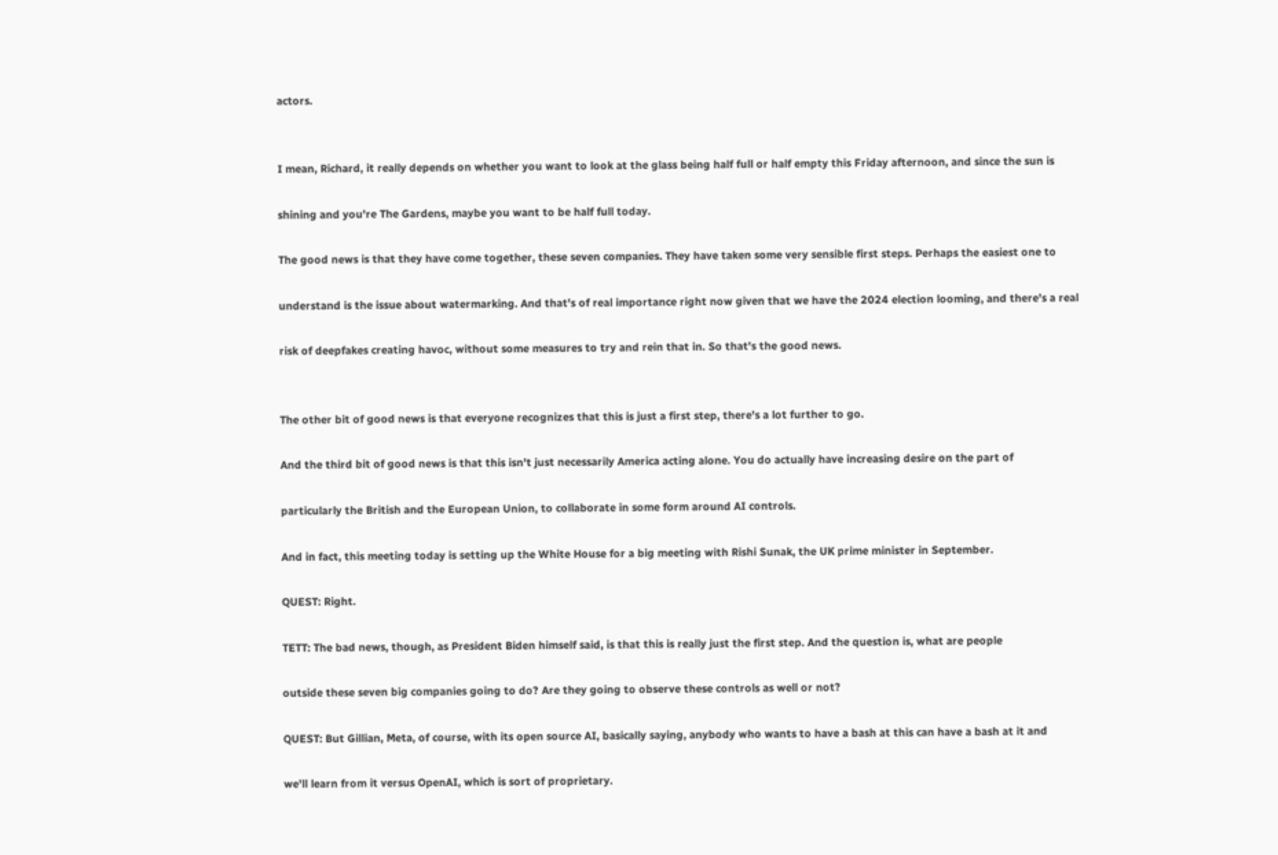actors.


I mean, Richard, it really depends on whether you want to look at the glass being half full or half empty this Friday afternoon, and since the sun is

shining and you're The Gardens, maybe you want to be half full today.

The good news is that they have come together, these seven companies. They have taken some very sensible first steps. Perhaps the easiest one to

understand is the issue about watermarking. And that's of real importance right now given that we have the 2024 election looming, and there's a real

risk of deepfakes creating havoc, without some measures to try and rein that in. So that's the good news.


The other bit of good news is that everyone recognizes that this is just a first step, there's a lot further to go.

And the third bit of good news is that this isn't just necessarily America acting alone. You do actually have increasing desire on the part of

particularly the British and the European Union, to collaborate in some form around AI controls.

And in fact, this meeting today is setting up the White House for a big meeting with Rishi Sunak, the UK prime minister in September.

QUEST: Right.

TETT: The bad news, though, as President Biden himself said, is that this is really just the first step. And the question is, what are people

outside these seven big companies going to do? Are they going to observe these controls as well or not?

QUEST: But Gillian, Meta, of course, with its open source AI, basically saying, anybody who wants to have a bash at this can have a bash at it and

we'll learn from it versus OpenAI, which is sort of proprietary.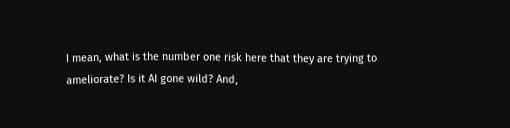I mean, what is the number one risk here that they are trying to ameliorate? Is it AI gone wild? And,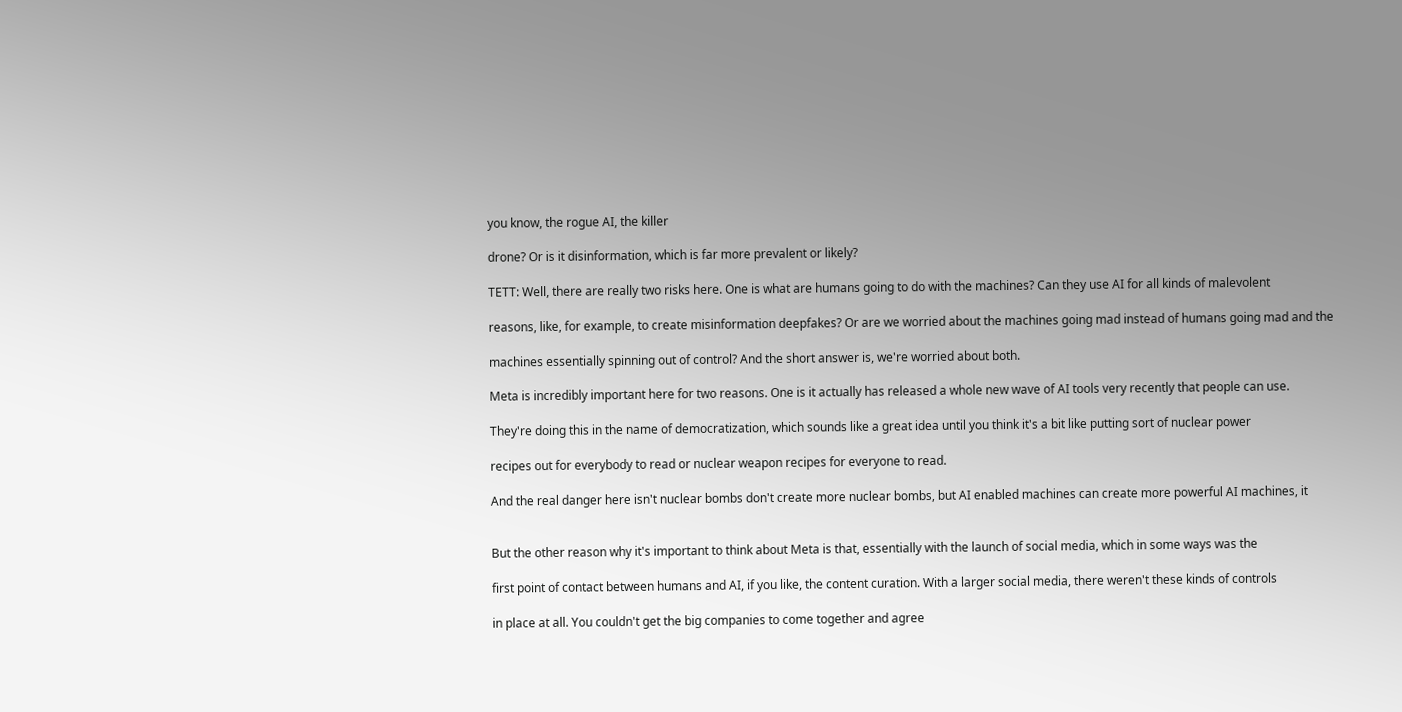you know, the rogue AI, the killer

drone? Or is it disinformation, which is far more prevalent or likely?

TETT: Well, there are really two risks here. One is what are humans going to do with the machines? Can they use AI for all kinds of malevolent

reasons, like, for example, to create misinformation deepfakes? Or are we worried about the machines going mad instead of humans going mad and the

machines essentially spinning out of control? And the short answer is, we're worried about both.

Meta is incredibly important here for two reasons. One is it actually has released a whole new wave of AI tools very recently that people can use.

They're doing this in the name of democratization, which sounds like a great idea until you think it's a bit like putting sort of nuclear power

recipes out for everybody to read or nuclear weapon recipes for everyone to read.

And the real danger here isn't nuclear bombs don't create more nuclear bombs, but AI enabled machines can create more powerful AI machines, it


But the other reason why it's important to think about Meta is that, essentially with the launch of social media, which in some ways was the

first point of contact between humans and AI, if you like, the content curation. With a larger social media, there weren't these kinds of controls

in place at all. You couldn't get the big companies to come together and agree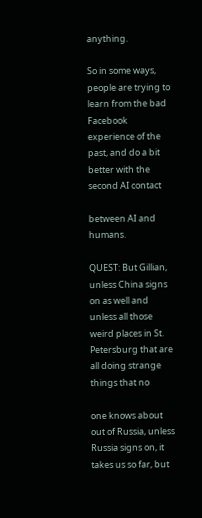anything.

So in some ways, people are trying to learn from the bad Facebook experience of the past, and do a bit better with the second AI contact

between AI and humans.

QUEST: But Gillian, unless China signs on as well and unless all those weird places in St. Petersburg that are all doing strange things that no

one knows about out of Russia, unless Russia signs on, it takes us so far, but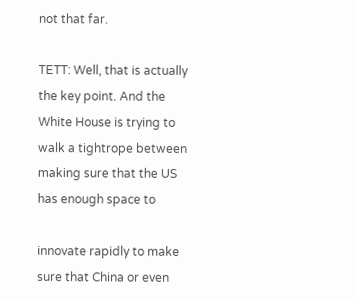not that far.

TETT: Well, that is actually the key point. And the White House is trying to walk a tightrope between making sure that the US has enough space to

innovate rapidly to make sure that China or even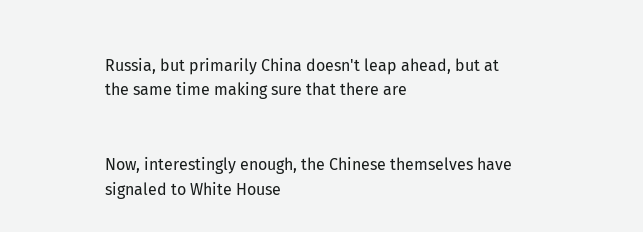Russia, but primarily China doesn't leap ahead, but at the same time making sure that there are


Now, interestingly enough, the Chinese themselves have signaled to White House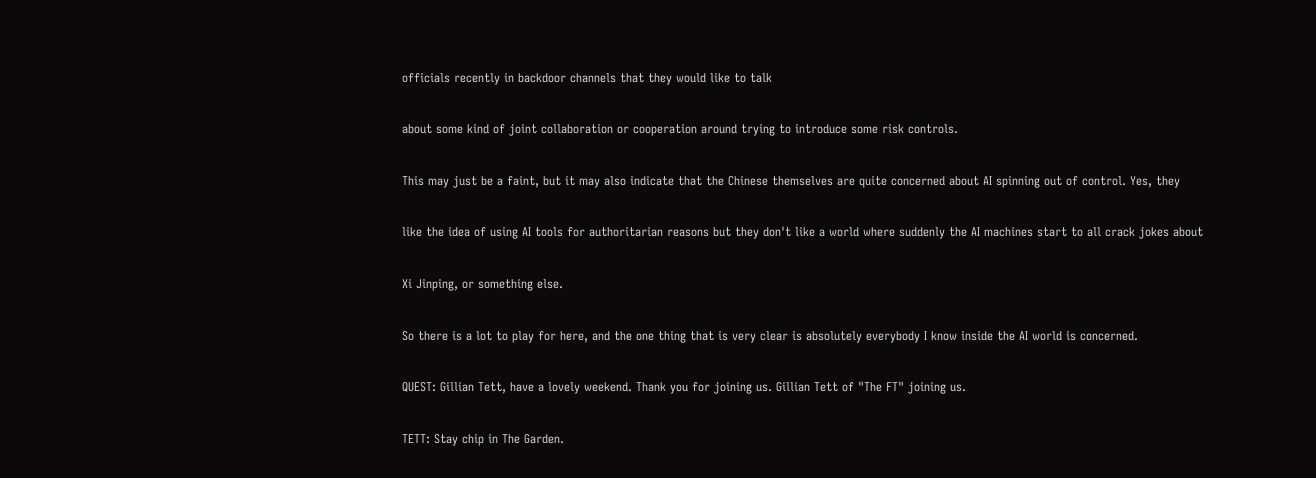officials recently in backdoor channels that they would like to talk

about some kind of joint collaboration or cooperation around trying to introduce some risk controls.

This may just be a faint, but it may also indicate that the Chinese themselves are quite concerned about AI spinning out of control. Yes, they

like the idea of using AI tools for authoritarian reasons but they don't like a world where suddenly the AI machines start to all crack jokes about

Xi Jinping, or something else.

So there is a lot to play for here, and the one thing that is very clear is absolutely everybody I know inside the AI world is concerned.

QUEST: Gillian Tett, have a lovely weekend. Thank you for joining us. Gillian Tett of "The FT" joining us.

TETT: Stay chip in The Garden.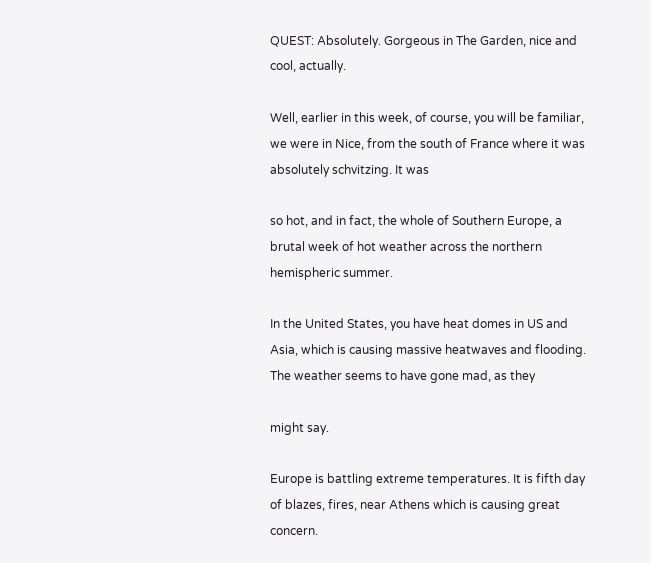QUEST: Absolutely. Gorgeous in The Garden, nice and cool, actually.

Well, earlier in this week, of course, you will be familiar, we were in Nice, from the south of France where it was absolutely schvitzing. It was

so hot, and in fact, the whole of Southern Europe, a brutal week of hot weather across the northern hemispheric summer.

In the United States, you have heat domes in US and Asia, which is causing massive heatwaves and flooding. The weather seems to have gone mad, as they

might say.

Europe is battling extreme temperatures. It is fifth day of blazes, fires, near Athens which is causing great concern.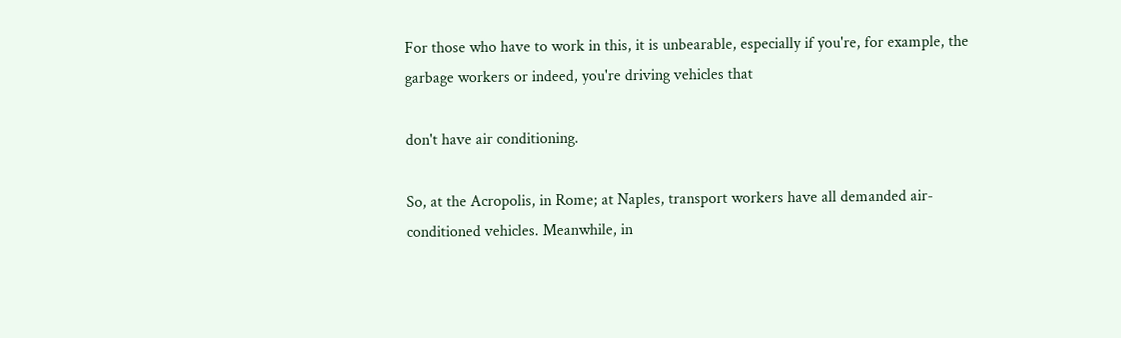For those who have to work in this, it is unbearable, especially if you're, for example, the garbage workers or indeed, you're driving vehicles that

don't have air conditioning.

So, at the Acropolis, in Rome; at Naples, transport workers have all demanded air-conditioned vehicles. Meanwhile, in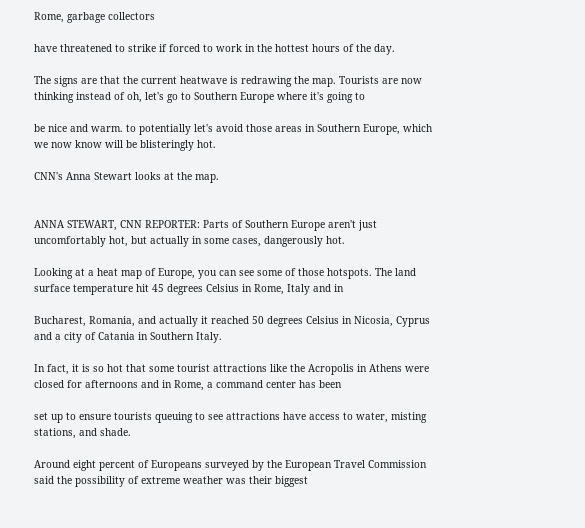Rome, garbage collectors

have threatened to strike if forced to work in the hottest hours of the day.

The signs are that the current heatwave is redrawing the map. Tourists are now thinking instead of oh, let's go to Southern Europe where it's going to

be nice and warm. to potentially let's avoid those areas in Southern Europe, which we now know will be blisteringly hot.

CNN's Anna Stewart looks at the map.


ANNA STEWART, CNN REPORTER: Parts of Southern Europe aren't just uncomfortably hot, but actually in some cases, dangerously hot.

Looking at a heat map of Europe, you can see some of those hotspots. The land surface temperature hit 45 degrees Celsius in Rome, Italy and in

Bucharest, Romania, and actually it reached 50 degrees Celsius in Nicosia, Cyprus and a city of Catania in Southern Italy.

In fact, it is so hot that some tourist attractions like the Acropolis in Athens were closed for afternoons and in Rome, a command center has been

set up to ensure tourists queuing to see attractions have access to water, misting stations, and shade.

Around eight percent of Europeans surveyed by the European Travel Commission said the possibility of extreme weather was their biggest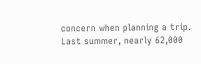concern when planning a trip. Last summer, nearly 62,000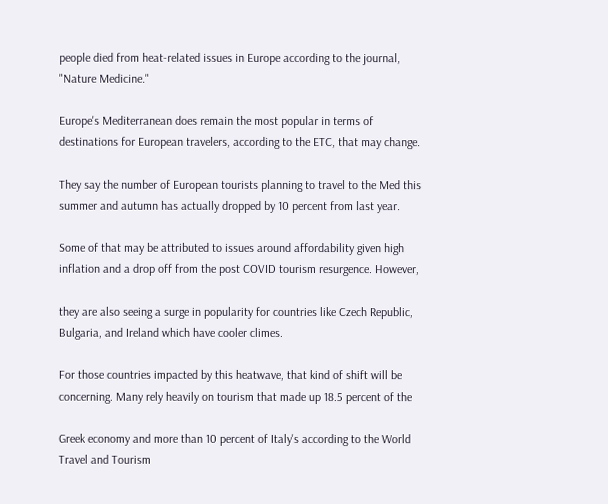people died from heat-related issues in Europe according to the journal, "Nature Medicine."

Europe's Mediterranean does remain the most popular in terms of destinations for European travelers, according to the ETC, that may change.

They say the number of European tourists planning to travel to the Med this summer and autumn has actually dropped by 10 percent from last year.

Some of that may be attributed to issues around affordability given high inflation and a drop off from the post COVID tourism resurgence. However,

they are also seeing a surge in popularity for countries like Czech Republic, Bulgaria, and Ireland which have cooler climes.

For those countries impacted by this heatwave, that kind of shift will be concerning. Many rely heavily on tourism that made up 18.5 percent of the

Greek economy and more than 10 percent of Italy's according to the World Travel and Tourism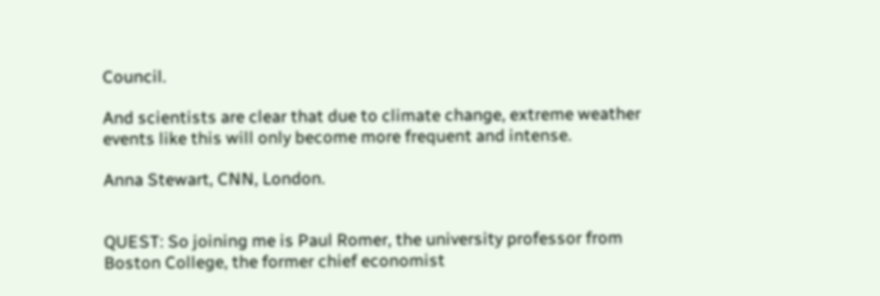Council.

And scientists are clear that due to climate change, extreme weather events like this will only become more frequent and intense.

Anna Stewart, CNN, London.


QUEST: So joining me is Paul Romer, the university professor from Boston College, the former chief economist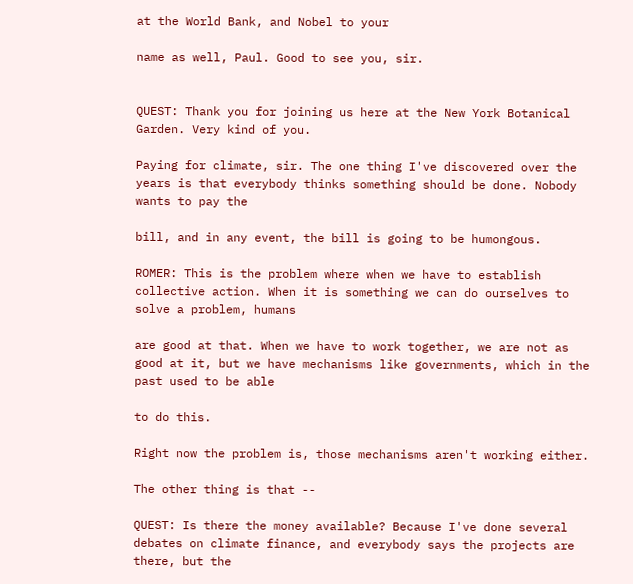at the World Bank, and Nobel to your

name as well, Paul. Good to see you, sir.


QUEST: Thank you for joining us here at the New York Botanical Garden. Very kind of you.

Paying for climate, sir. The one thing I've discovered over the years is that everybody thinks something should be done. Nobody wants to pay the

bill, and in any event, the bill is going to be humongous.

ROMER: This is the problem where when we have to establish collective action. When it is something we can do ourselves to solve a problem, humans

are good at that. When we have to work together, we are not as good at it, but we have mechanisms like governments, which in the past used to be able

to do this.

Right now the problem is, those mechanisms aren't working either.

The other thing is that --

QUEST: Is there the money available? Because I've done several debates on climate finance, and everybody says the projects are there, but the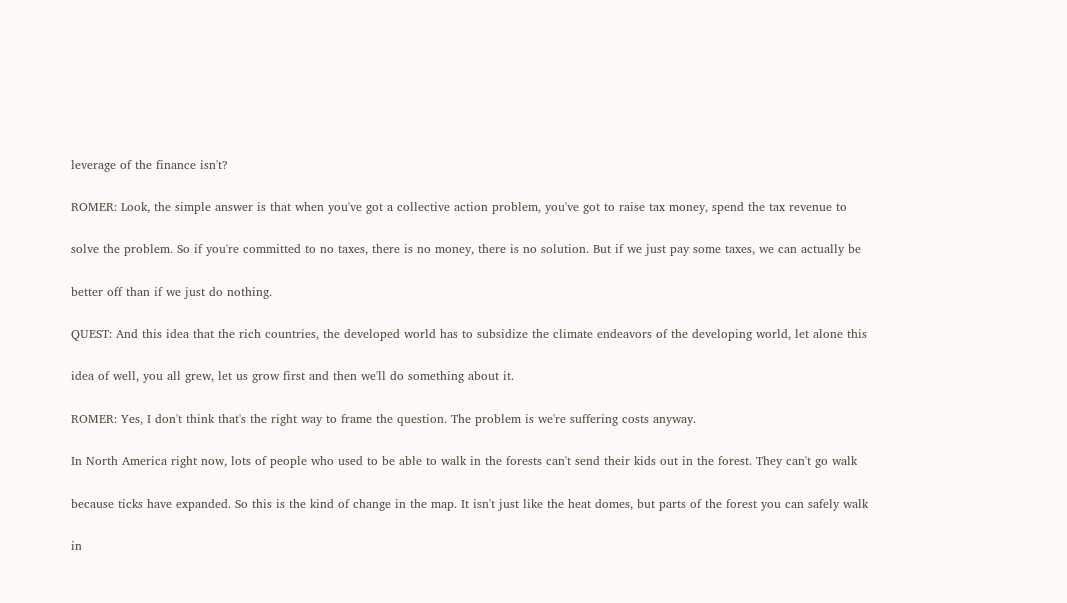leverage of the finance isn't?

ROMER: Look, the simple answer is that when you've got a collective action problem, you've got to raise tax money, spend the tax revenue to

solve the problem. So if you're committed to no taxes, there is no money, there is no solution. But if we just pay some taxes, we can actually be

better off than if we just do nothing.

QUEST: And this idea that the rich countries, the developed world has to subsidize the climate endeavors of the developing world, let alone this

idea of well, you all grew, let us grow first and then we'll do something about it.

ROMER: Yes, I don't think that's the right way to frame the question. The problem is we're suffering costs anyway.

In North America right now, lots of people who used to be able to walk in the forests can't send their kids out in the forest. They can't go walk

because ticks have expanded. So this is the kind of change in the map. It isn't just like the heat domes, but parts of the forest you can safely walk

in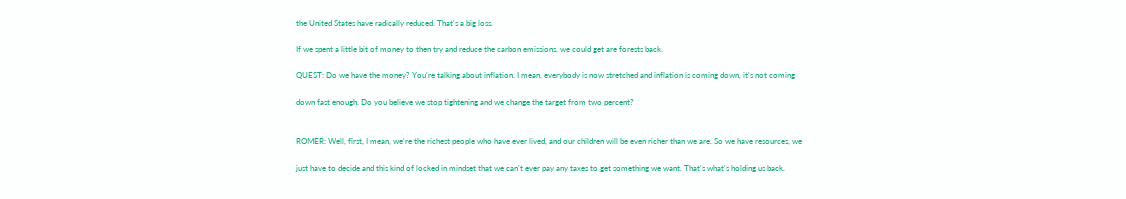the United States have radically reduced. That's a big loss.

If we spent a little bit of money to then try and reduce the carbon emissions, we could get are forests back.

QUEST: Do we have the money? You're talking about inflation. I mean, everybody is now stretched and inflation is coming down, it's not coming

down fast enough. Do you believe we stop tightening and we change the target from two percent?


ROMER: Well, first, I mean, we're the richest people who have ever lived, and our children will be even richer than we are. So we have resources, we

just have to decide and this kind of locked in mindset that we can't ever pay any taxes to get something we want. That's what's holding us back.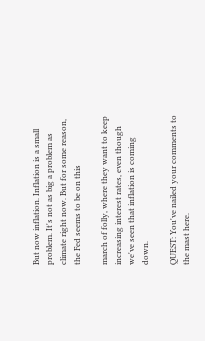But now inflation. Inflation is a small problem. It's not as big a problem as climate right now. But for some reason, the Fed seems to be on this

march of folly, where they want to keep increasing interest rates, even though we've seen that inflation is coming down.

QUEST: You've nailed your comments to the mast here.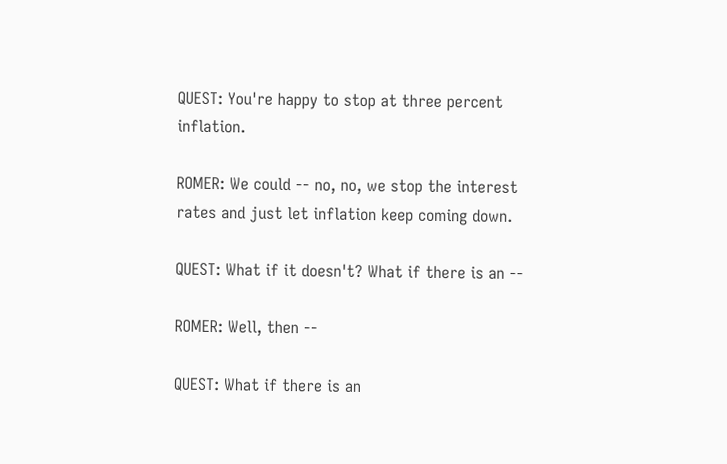QUEST: You're happy to stop at three percent inflation.

ROMER: We could -- no, no, we stop the interest rates and just let inflation keep coming down.

QUEST: What if it doesn't? What if there is an --

ROMER: Well, then --

QUEST: What if there is an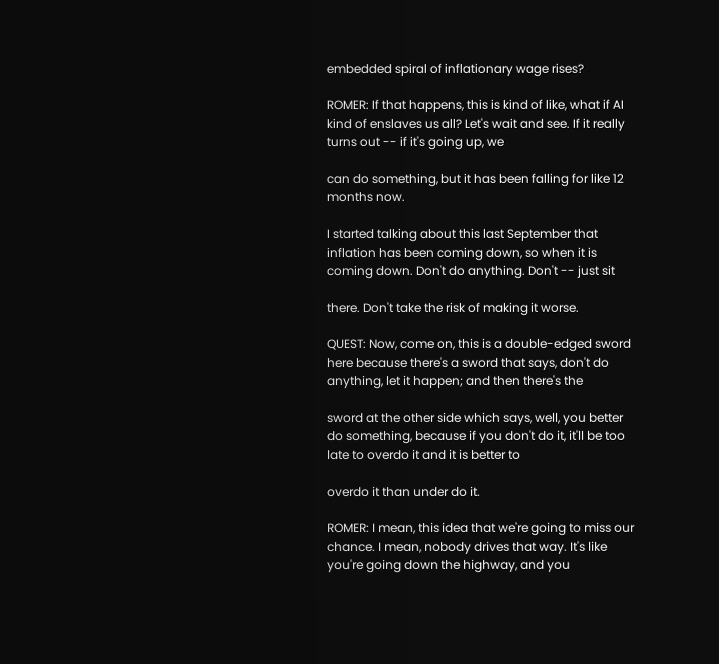embedded spiral of inflationary wage rises?

ROMER: If that happens, this is kind of like, what if AI kind of enslaves us all? Let's wait and see. If it really turns out -- if it's going up, we

can do something, but it has been falling for like 12 months now.

I started talking about this last September that inflation has been coming down, so when it is coming down. Don't do anything. Don't -- just sit

there. Don't take the risk of making it worse.

QUEST: Now, come on, this is a double-edged sword here because there's a sword that says, don't do anything, let it happen; and then there's the

sword at the other side which says, well, you better do something, because if you don't do it, it'll be too late to overdo it and it is better to

overdo it than under do it.

ROMER: I mean, this idea that we're going to miss our chance. I mean, nobody drives that way. It's like you're going down the highway, and you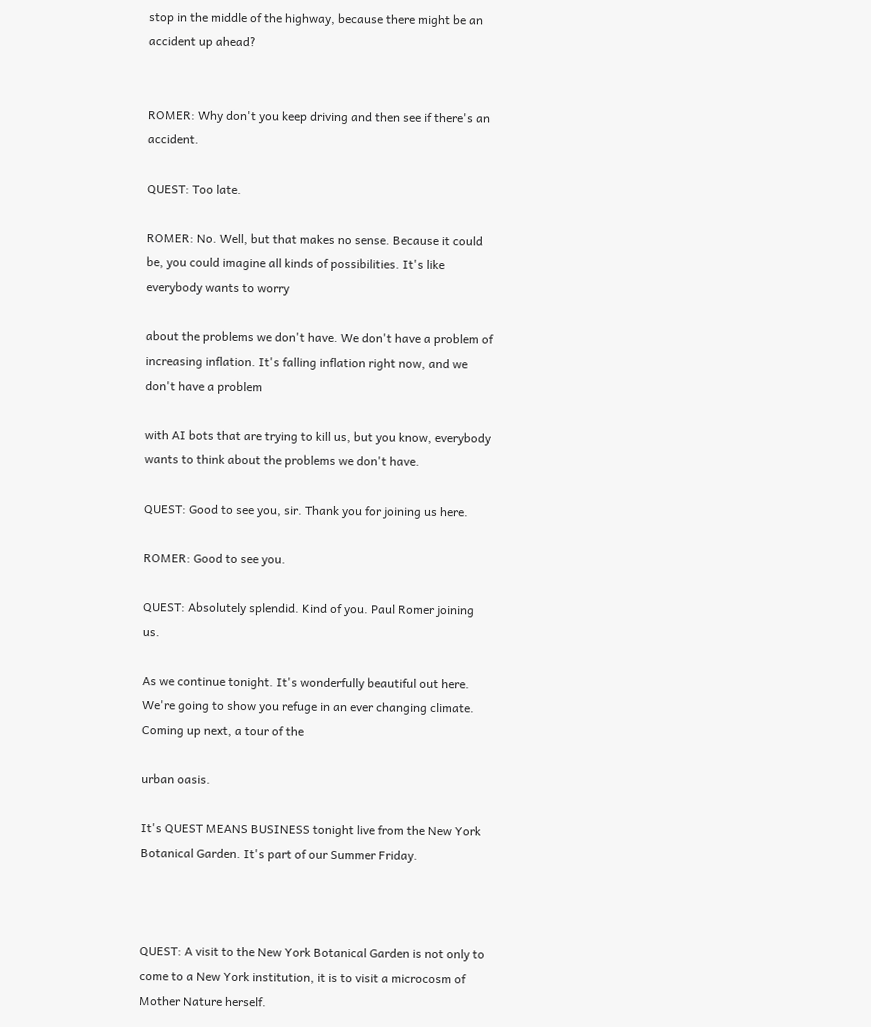stop in the middle of the highway, because there might be an accident up ahead?


ROMER: Why don't you keep driving and then see if there's an accident.

QUEST: Too late.

ROMER: No. Well, but that makes no sense. Because it could be, you could imagine all kinds of possibilities. It's like everybody wants to worry

about the problems we don't have. We don't have a problem of increasing inflation. It's falling inflation right now, and we don't have a problem

with AI bots that are trying to kill us, but you know, everybody wants to think about the problems we don't have.

QUEST: Good to see you, sir. Thank you for joining us here.

ROMER: Good to see you.

QUEST: Absolutely splendid. Kind of you. Paul Romer joining us.

As we continue tonight. It's wonderfully beautiful out here. We're going to show you refuge in an ever changing climate. Coming up next, a tour of the

urban oasis.

It's QUEST MEANS BUSINESS tonight live from the New York Botanical Garden. It's part of our Summer Friday.



QUEST: A visit to the New York Botanical Garden is not only to come to a New York institution, it is to visit a microcosm of Mother Nature herself.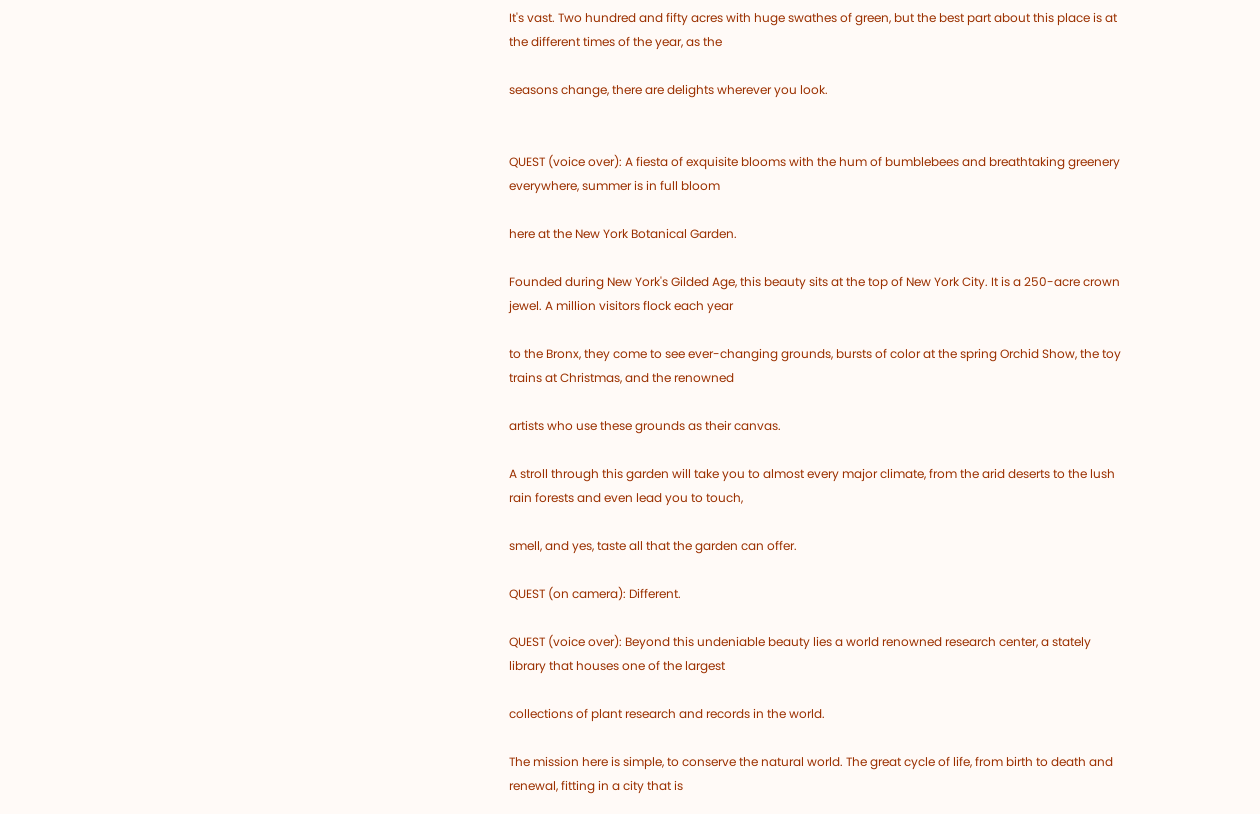It's vast. Two hundred and fifty acres with huge swathes of green, but the best part about this place is at the different times of the year, as the

seasons change, there are delights wherever you look.


QUEST (voice over): A fiesta of exquisite blooms with the hum of bumblebees and breathtaking greenery everywhere, summer is in full bloom

here at the New York Botanical Garden.

Founded during New York's Gilded Age, this beauty sits at the top of New York City. It is a 250-acre crown jewel. A million visitors flock each year

to the Bronx, they come to see ever-changing grounds, bursts of color at the spring Orchid Show, the toy trains at Christmas, and the renowned

artists who use these grounds as their canvas.

A stroll through this garden will take you to almost every major climate, from the arid deserts to the lush rain forests and even lead you to touch,

smell, and yes, taste all that the garden can offer.

QUEST (on camera): Different.

QUEST (voice over): Beyond this undeniable beauty lies a world renowned research center, a stately library that houses one of the largest

collections of plant research and records in the world.

The mission here is simple, to conserve the natural world. The great cycle of life, from birth to death and renewal, fitting in a city that is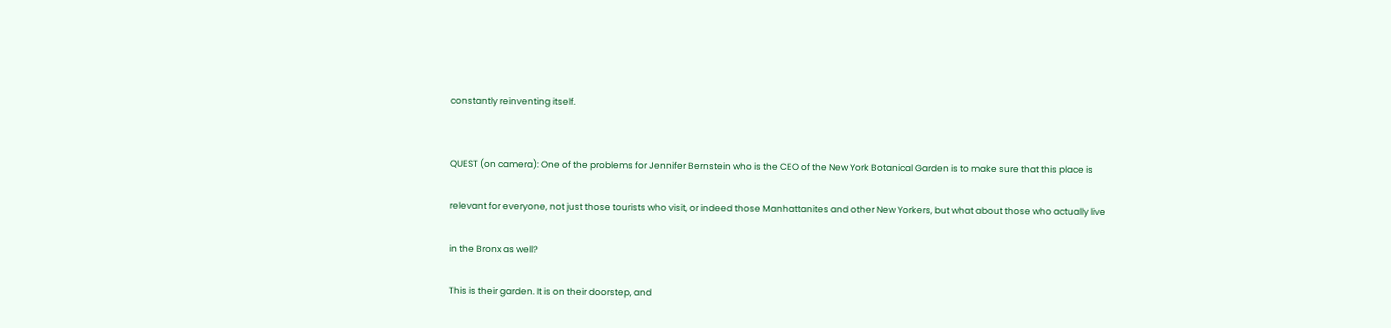constantly reinventing itself.


QUEST (on camera): One of the problems for Jennifer Bernstein who is the CEO of the New York Botanical Garden is to make sure that this place is

relevant for everyone, not just those tourists who visit, or indeed those Manhattanites and other New Yorkers, but what about those who actually live

in the Bronx as well?

This is their garden. It is on their doorstep, and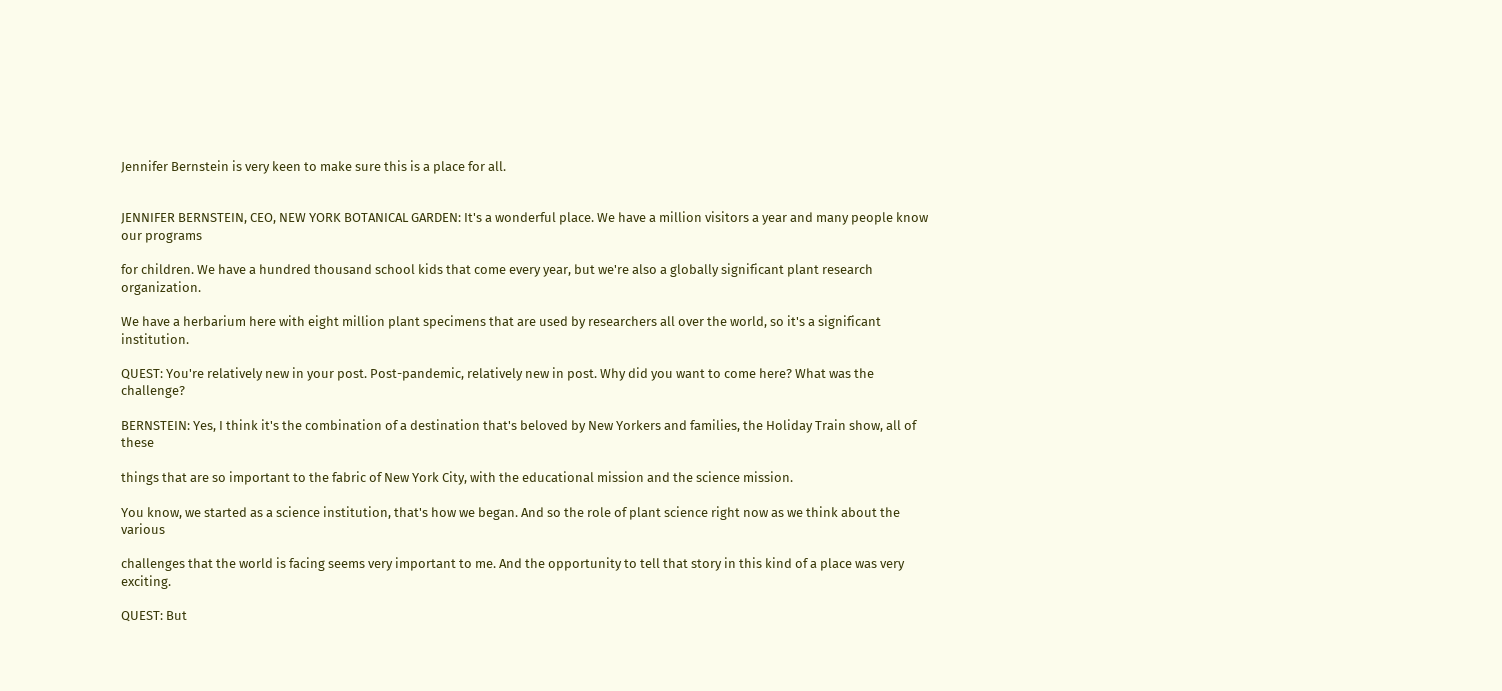Jennifer Bernstein is very keen to make sure this is a place for all.


JENNIFER BERNSTEIN, CEO, NEW YORK BOTANICAL GARDEN: It's a wonderful place. We have a million visitors a year and many people know our programs

for children. We have a hundred thousand school kids that come every year, but we're also a globally significant plant research organization.

We have a herbarium here with eight million plant specimens that are used by researchers all over the world, so it's a significant institution.

QUEST: You're relatively new in your post. Post-pandemic, relatively new in post. Why did you want to come here? What was the challenge?

BERNSTEIN: Yes, I think it's the combination of a destination that's beloved by New Yorkers and families, the Holiday Train show, all of these

things that are so important to the fabric of New York City, with the educational mission and the science mission.

You know, we started as a science institution, that's how we began. And so the role of plant science right now as we think about the various

challenges that the world is facing seems very important to me. And the opportunity to tell that story in this kind of a place was very exciting.

QUEST: But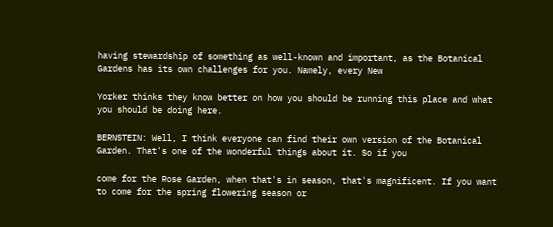having stewardship of something as well-known and important, as the Botanical Gardens has its own challenges for you. Namely, every New

Yorker thinks they know better on how you should be running this place and what you should be doing here.

BERNSTEIN: Well, I think everyone can find their own version of the Botanical Garden. That's one of the wonderful things about it. So if you

come for the Rose Garden, when that's in season, that's magnificent. If you want to come for the spring flowering season or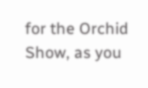for the Orchid Show, as you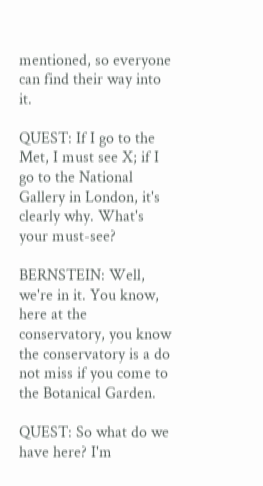mentioned, so everyone can find their way into it.

QUEST: If I go to the Met, I must see X; if I go to the National Gallery in London, it's clearly why. What's your must-see?

BERNSTEIN: Well, we're in it. You know, here at the conservatory, you know the conservatory is a do not miss if you come to the Botanical Garden.

QUEST: So what do we have here? I'm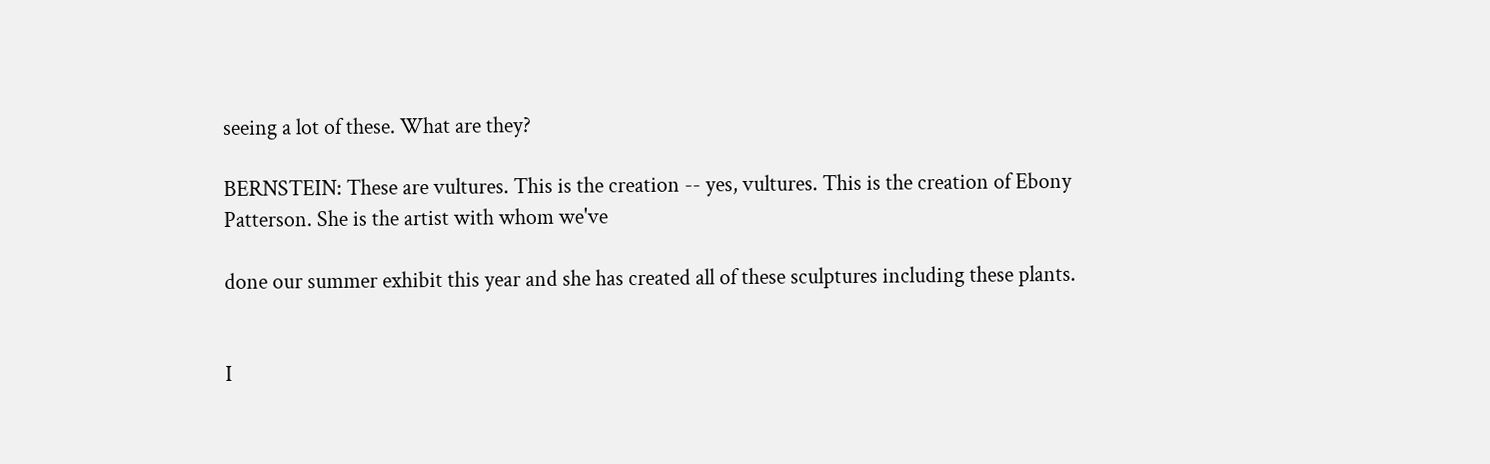seeing a lot of these. What are they?

BERNSTEIN: These are vultures. This is the creation -- yes, vultures. This is the creation of Ebony Patterson. She is the artist with whom we've

done our summer exhibit this year and she has created all of these sculptures including these plants.


I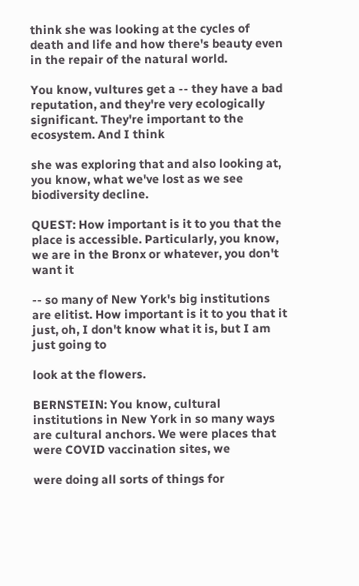think she was looking at the cycles of death and life and how there's beauty even in the repair of the natural world.

You know, vultures get a -- they have a bad reputation, and they're very ecologically significant. They're important to the ecosystem. And I think

she was exploring that and also looking at, you know, what we've lost as we see biodiversity decline.

QUEST: How important is it to you that the place is accessible. Particularly, you know, we are in the Bronx or whatever, you don't want it

-- so many of New York's big institutions are elitist. How important is it to you that it just, oh, I don't know what it is, but I am just going to

look at the flowers.

BERNSTEIN: You know, cultural institutions in New York in so many ways are cultural anchors. We were places that were COVID vaccination sites, we

were doing all sorts of things for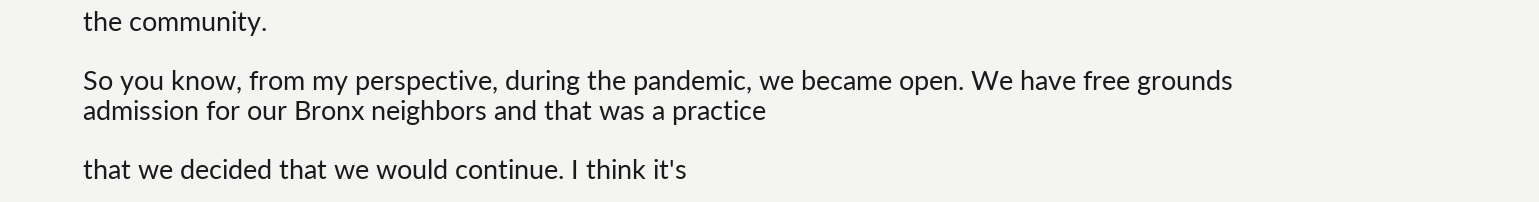the community.

So you know, from my perspective, during the pandemic, we became open. We have free grounds admission for our Bronx neighbors and that was a practice

that we decided that we would continue. I think it's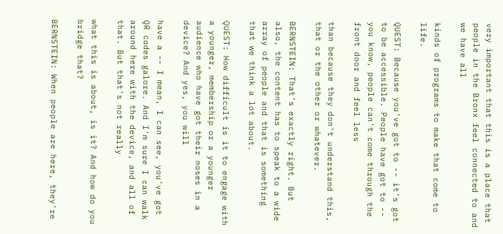very important that this is a place that people in the Bronx feel connected to and we have all

kinds of programs to make that come to life.

QUEST: Because you've got to -- it's got to be accessible. People have got to -- you know, people can't come through the front door and feel less

than because they don't understand this, that or the other or whatever.

BERNSTEIN: That's exactly right. But also, the content has to speak to a wide array of people and that is something that we think a lot about.

QUEST: How difficult is it to engage with a younger, membership or a younger audience who have got their noses in a device? And yes, you will

have a -- I mean, I can see, you've got QR codes galore. And I'm sure I can walk around here with the device, and all of that. But that's not really

what this is about, is it? And how do you bridge that?

BERNSTEIN: When people are here, they're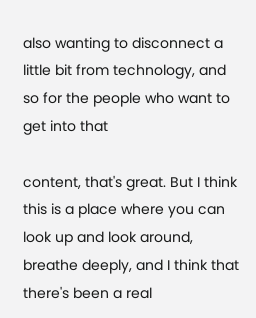also wanting to disconnect a little bit from technology, and so for the people who want to get into that

content, that's great. But I think this is a place where you can look up and look around, breathe deeply, and I think that there's been a real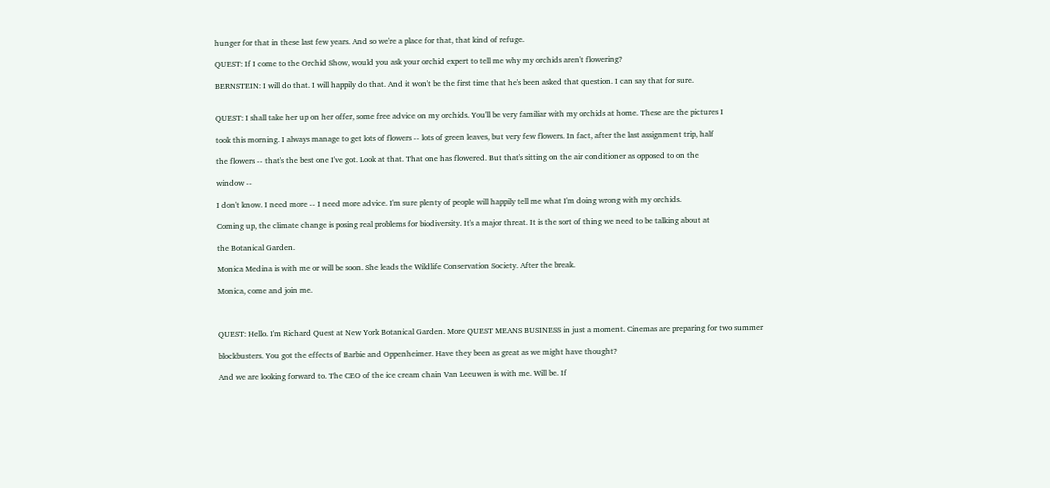hunger for that in these last few years. And so we're a place for that, that kind of refuge.

QUEST: If I come to the Orchid Show, would you ask your orchid expert to tell me why my orchids aren't flowering?

BERNSTEIN: I will do that. I will happily do that. And it won't be the first time that he's been asked that question. I can say that for sure.


QUEST: I shall take her up on her offer, some free advice on my orchids. You'll be very familiar with my orchids at home. These are the pictures I

took this morning. I always manage to get lots of flowers -- lots of green leaves, but very few flowers. In fact, after the last assignment trip, half

the flowers -- that's the best one I've got. Look at that. That one has flowered. But that's sitting on the air conditioner as opposed to on the

window --

I don't know. I need more -- I need more advice. I'm sure plenty of people will happily tell me what I'm doing wrong with my orchids.

Coming up, the climate change is posing real problems for biodiversity. It's a major threat. It is the sort of thing we need to be talking about at

the Botanical Garden.

Monica Medina is with me or will be soon. She leads the Wildlife Conservation Society. After the break.

Monica, come and join me.



QUEST: Hello. I'm Richard Quest at New York Botanical Garden. More QUEST MEANS BUSINESS in just a moment. Cinemas are preparing for two summer

blockbusters. You got the effects of Barbie and Oppenheimer. Have they been as great as we might have thought?

And we are looking forward to. The CEO of the ice cream chain Van Leeuwen is with me. Will be. If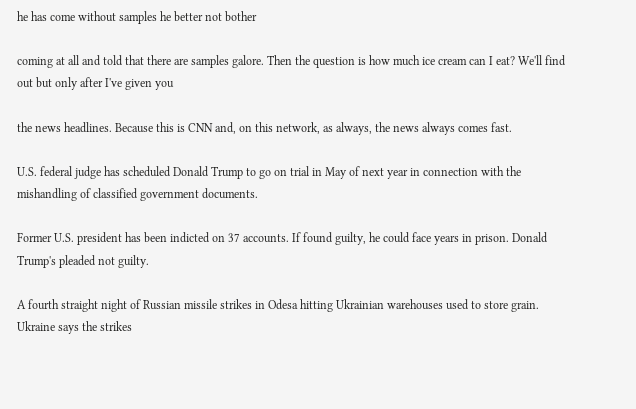he has come without samples he better not bother

coming at all and told that there are samples galore. Then the question is how much ice cream can I eat? We'll find out but only after I've given you

the news headlines. Because this is CNN and, on this network, as always, the news always comes fast.

U.S. federal judge has scheduled Donald Trump to go on trial in May of next year in connection with the mishandling of classified government documents.

Former U.S. president has been indicted on 37 accounts. If found guilty, he could face years in prison. Donald Trump's pleaded not guilty.

A fourth straight night of Russian missile strikes in Odesa hitting Ukrainian warehouses used to store grain. Ukraine says the strikes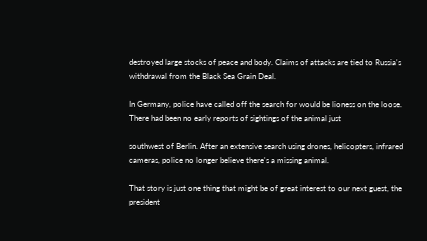destroyed large stocks of peace and body. Claims of attacks are tied to Russia's withdrawal from the Black Sea Grain Deal.

In Germany, police have called off the search for would be lioness on the loose. There had been no early reports of sightings of the animal just

southwest of Berlin. After an extensive search using drones, helicopters, infrared cameras, police no longer believe there's a missing animal.

That story is just one thing that might be of great interest to our next guest, the president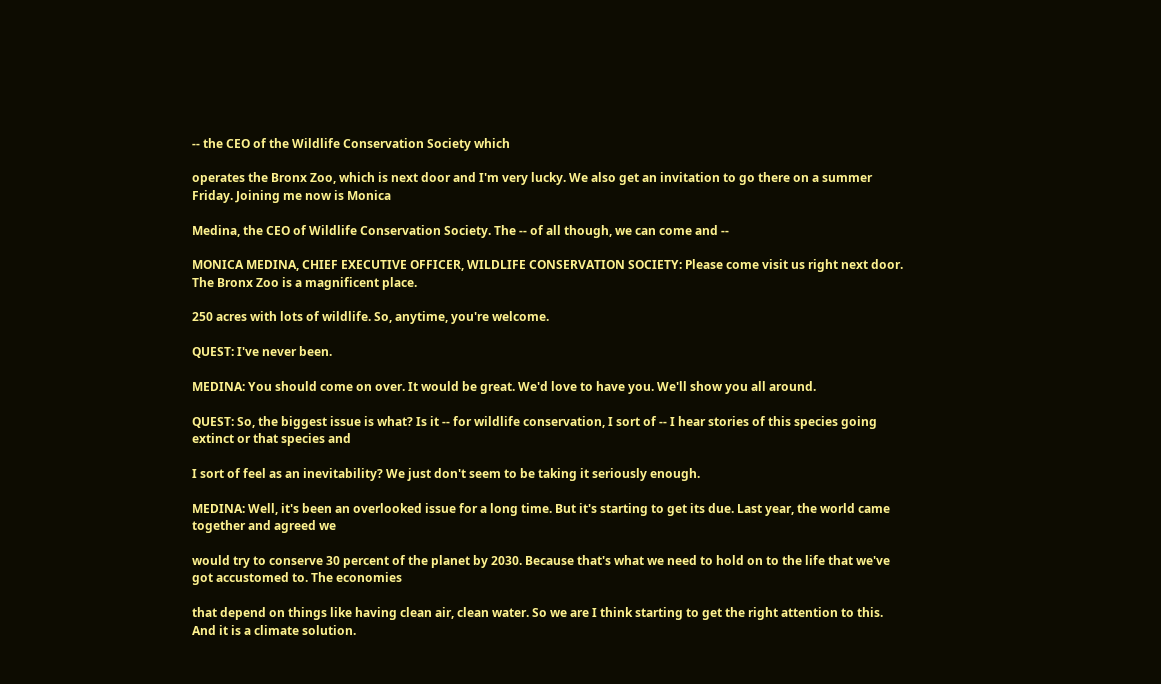-- the CEO of the Wildlife Conservation Society which

operates the Bronx Zoo, which is next door and I'm very lucky. We also get an invitation to go there on a summer Friday. Joining me now is Monica

Medina, the CEO of Wildlife Conservation Society. The -- of all though, we can come and --

MONICA MEDINA, CHIEF EXECUTIVE OFFICER, WILDLIFE CONSERVATION SOCIETY: Please come visit us right next door. The Bronx Zoo is a magnificent place.

250 acres with lots of wildlife. So, anytime, you're welcome.

QUEST: I've never been.

MEDINA: You should come on over. It would be great. We'd love to have you. We'll show you all around.

QUEST: So, the biggest issue is what? Is it -- for wildlife conservation, I sort of -- I hear stories of this species going extinct or that species and

I sort of feel as an inevitability? We just don't seem to be taking it seriously enough.

MEDINA: Well, it's been an overlooked issue for a long time. But it's starting to get its due. Last year, the world came together and agreed we

would try to conserve 30 percent of the planet by 2030. Because that's what we need to hold on to the life that we've got accustomed to. The economies

that depend on things like having clean air, clean water. So we are I think starting to get the right attention to this. And it is a climate solution.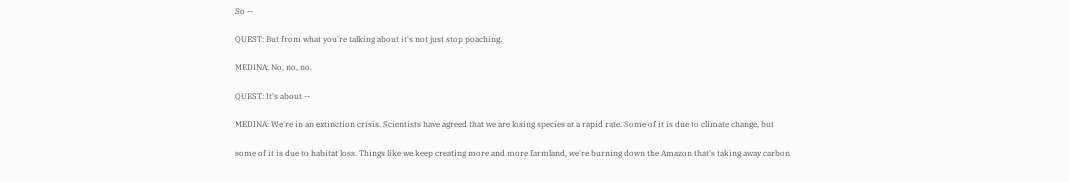So --

QUEST: But from what you're talking about it's not just stop poaching.

MEDINA: No, no, no.

QUEST: It's about --

MEDINA: We're in an extinction crisis. Scientists have agreed that we are losing species at a rapid rate. Some of it is due to climate change, but

some of it is due to habitat loss. Things like we keep creating more and more farmland, we're burning down the Amazon that's taking away carbon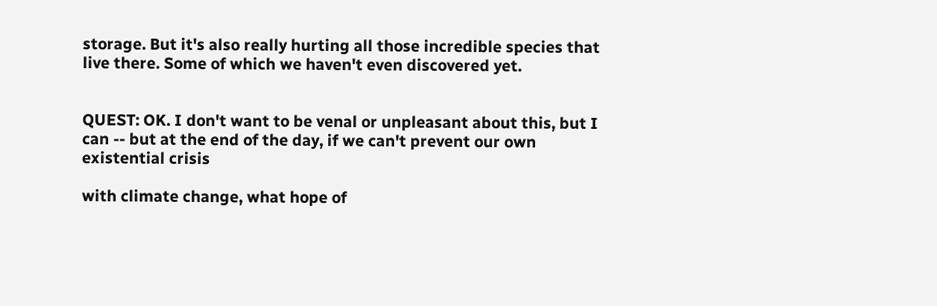storage. But it's also really hurting all those incredible species that live there. Some of which we haven't even discovered yet.


QUEST: OK. I don't want to be venal or unpleasant about this, but I can -- but at the end of the day, if we can't prevent our own existential crisis

with climate change, what hope of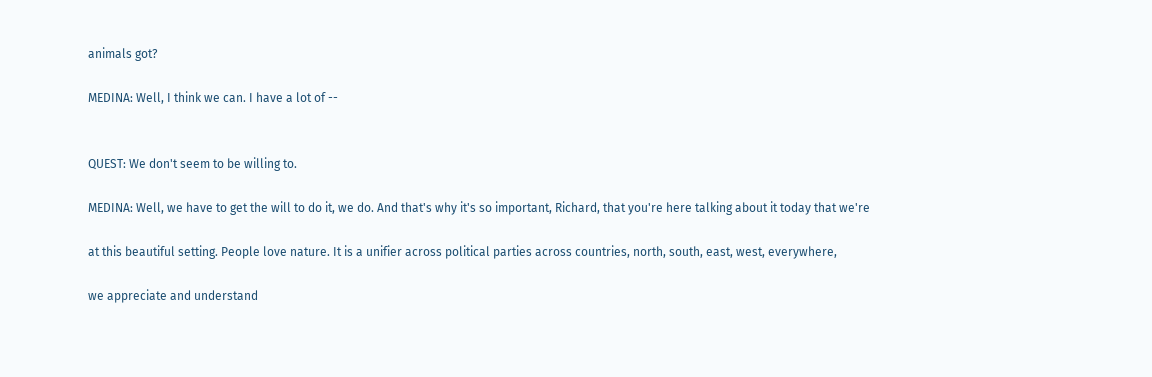animals got?

MEDINA: Well, I think we can. I have a lot of --


QUEST: We don't seem to be willing to.

MEDINA: Well, we have to get the will to do it, we do. And that's why it's so important, Richard, that you're here talking about it today that we're

at this beautiful setting. People love nature. It is a unifier across political parties across countries, north, south, east, west, everywhere,

we appreciate and understand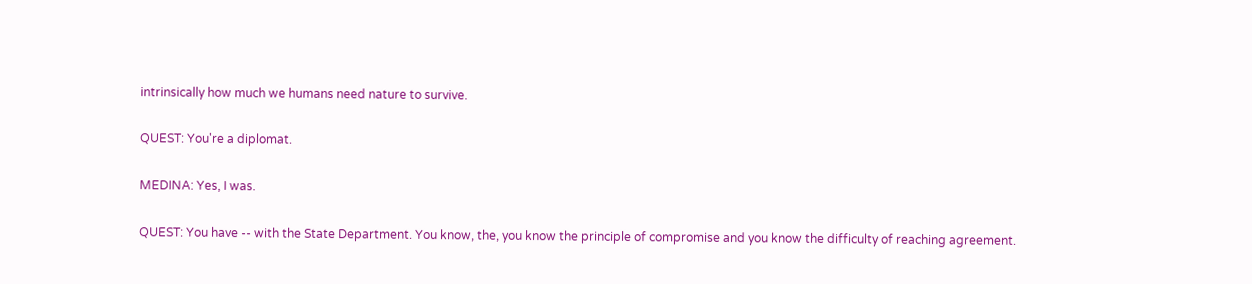intrinsically how much we humans need nature to survive.

QUEST: You're a diplomat.

MEDINA: Yes, I was.

QUEST: You have -- with the State Department. You know, the, you know the principle of compromise and you know the difficulty of reaching agreement.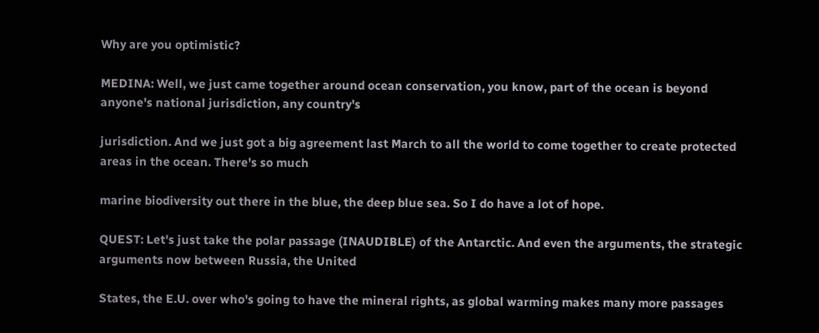Why are you optimistic?

MEDINA: Well, we just came together around ocean conservation, you know, part of the ocean is beyond anyone's national jurisdiction, any country's

jurisdiction. And we just got a big agreement last March to all the world to come together to create protected areas in the ocean. There's so much

marine biodiversity out there in the blue, the deep blue sea. So I do have a lot of hope.

QUEST: Let's just take the polar passage (INAUDIBLE) of the Antarctic. And even the arguments, the strategic arguments now between Russia, the United

States, the E.U. over who's going to have the mineral rights, as global warming makes many more passages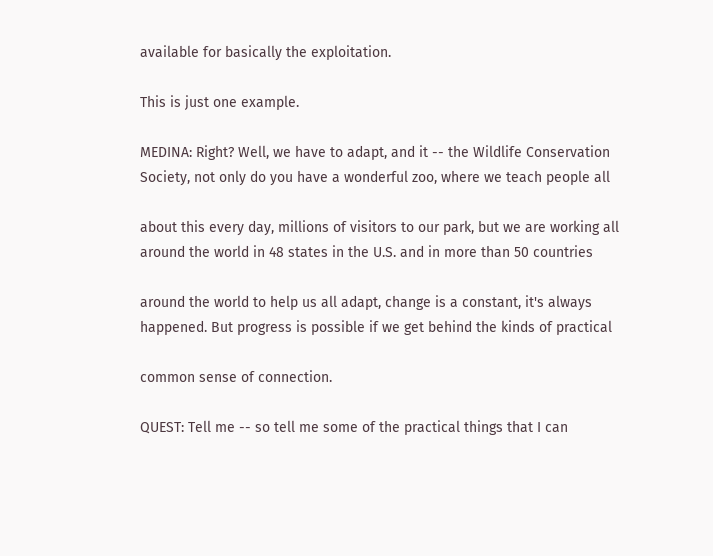available for basically the exploitation.

This is just one example.

MEDINA: Right? Well, we have to adapt, and it -- the Wildlife Conservation Society, not only do you have a wonderful zoo, where we teach people all

about this every day, millions of visitors to our park, but we are working all around the world in 48 states in the U.S. and in more than 50 countries

around the world to help us all adapt, change is a constant, it's always happened. But progress is possible if we get behind the kinds of practical

common sense of connection.

QUEST: Tell me -- so tell me some of the practical things that I can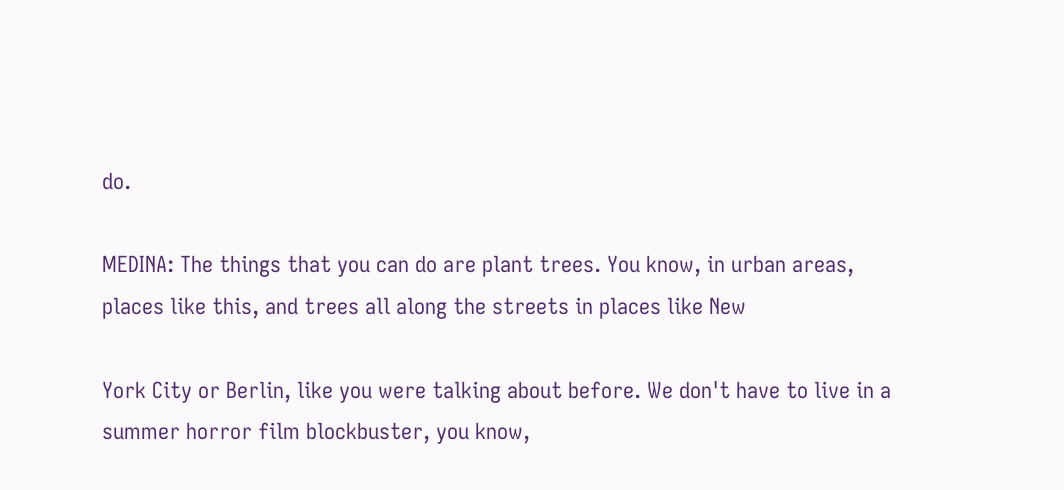do.

MEDINA: The things that you can do are plant trees. You know, in urban areas, places like this, and trees all along the streets in places like New

York City or Berlin, like you were talking about before. We don't have to live in a summer horror film blockbuster, you know,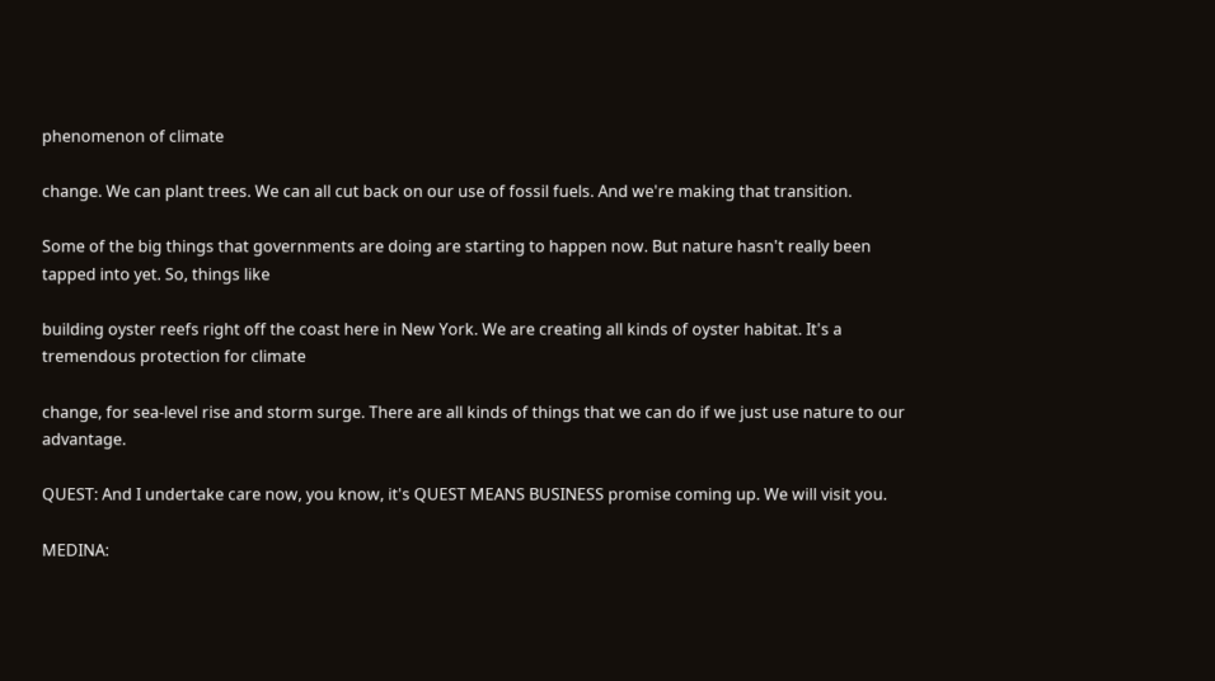phenomenon of climate

change. We can plant trees. We can all cut back on our use of fossil fuels. And we're making that transition.

Some of the big things that governments are doing are starting to happen now. But nature hasn't really been tapped into yet. So, things like

building oyster reefs right off the coast here in New York. We are creating all kinds of oyster habitat. It's a tremendous protection for climate

change, for sea-level rise and storm surge. There are all kinds of things that we can do if we just use nature to our advantage.

QUEST: And I undertake care now, you know, it's QUEST MEANS BUSINESS promise coming up. We will visit you.

MEDINA: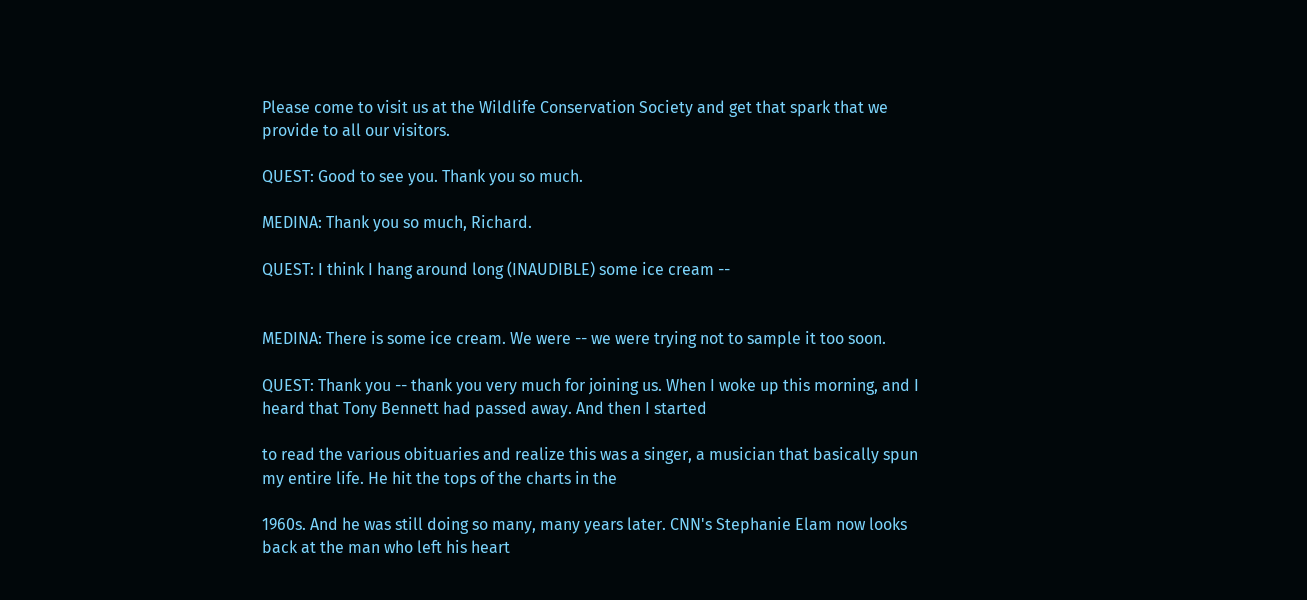Please come to visit us at the Wildlife Conservation Society and get that spark that we provide to all our visitors.

QUEST: Good to see you. Thank you so much.

MEDINA: Thank you so much, Richard.

QUEST: I think I hang around long (INAUDIBLE) some ice cream --


MEDINA: There is some ice cream. We were -- we were trying not to sample it too soon.

QUEST: Thank you -- thank you very much for joining us. When I woke up this morning, and I heard that Tony Bennett had passed away. And then I started

to read the various obituaries and realize this was a singer, a musician that basically spun my entire life. He hit the tops of the charts in the

1960s. And he was still doing so many, many years later. CNN's Stephanie Elam now looks back at the man who left his heart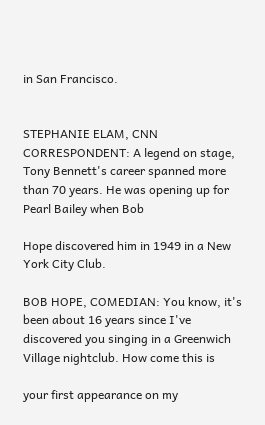in San Francisco.


STEPHANIE ELAM, CNN CORRESPONDENT: A legend on stage, Tony Bennett's career spanned more than 70 years. He was opening up for Pearl Bailey when Bob

Hope discovered him in 1949 in a New York City Club.

BOB HOPE, COMEDIAN: You know, it's been about 16 years since I've discovered you singing in a Greenwich Village nightclub. How come this is

your first appearance on my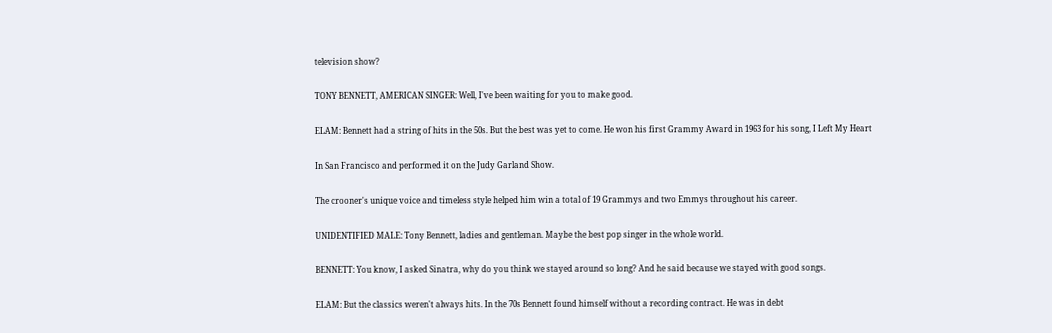television show?

TONY BENNETT, AMERICAN SINGER: Well, I've been waiting for you to make good.

ELAM: Bennett had a string of hits in the 50s. But the best was yet to come. He won his first Grammy Award in 1963 for his song, I Left My Heart

In San Francisco and performed it on the Judy Garland Show.

The crooner's unique voice and timeless style helped him win a total of 19 Grammys and two Emmys throughout his career.

UNIDENTIFIED MALE: Tony Bennett, ladies and gentleman. Maybe the best pop singer in the whole world.

BENNETT: You know, I asked Sinatra, why do you think we stayed around so long? And he said because we stayed with good songs.

ELAM: But the classics weren't always hits. In the 70s Bennett found himself without a recording contract. He was in debt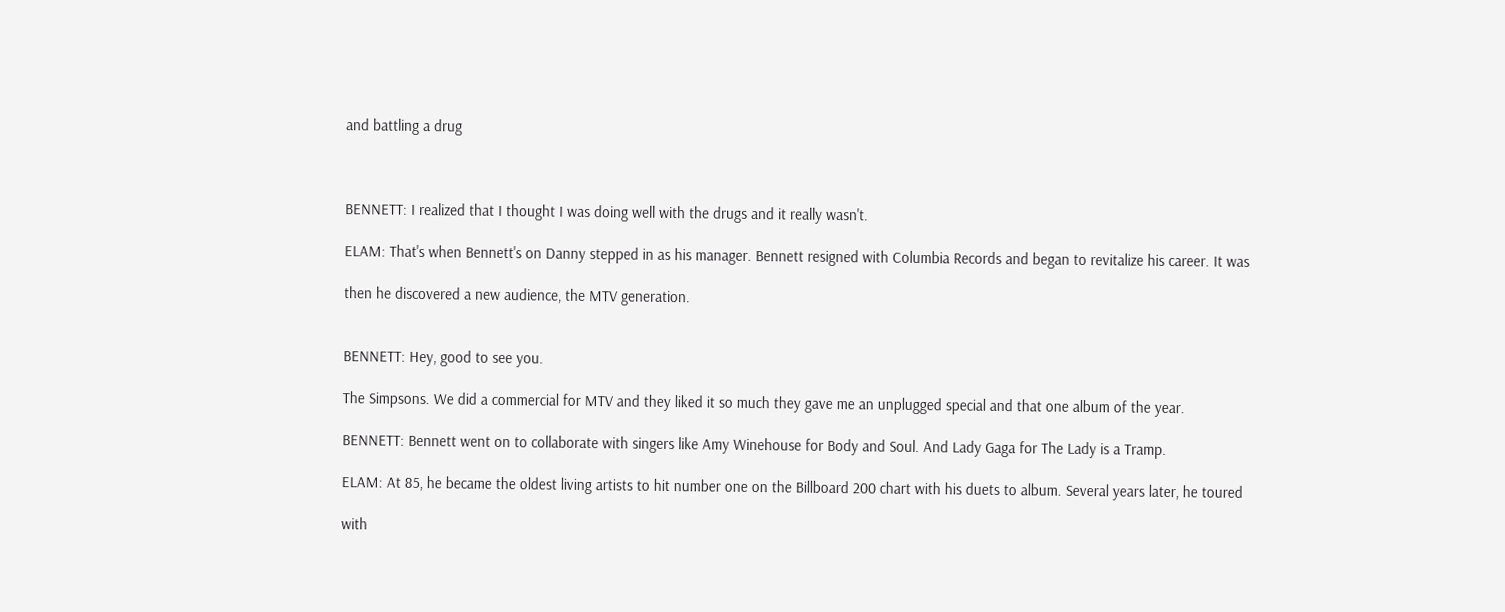and battling a drug



BENNETT: I realized that I thought I was doing well with the drugs and it really wasn't.

ELAM: That's when Bennett's on Danny stepped in as his manager. Bennett resigned with Columbia Records and began to revitalize his career. It was

then he discovered a new audience, the MTV generation.


BENNETT: Hey, good to see you.

The Simpsons. We did a commercial for MTV and they liked it so much they gave me an unplugged special and that one album of the year.

BENNETT: Bennett went on to collaborate with singers like Amy Winehouse for Body and Soul. And Lady Gaga for The Lady is a Tramp.

ELAM: At 85, he became the oldest living artists to hit number one on the Billboard 200 chart with his duets to album. Several years later, he toured

with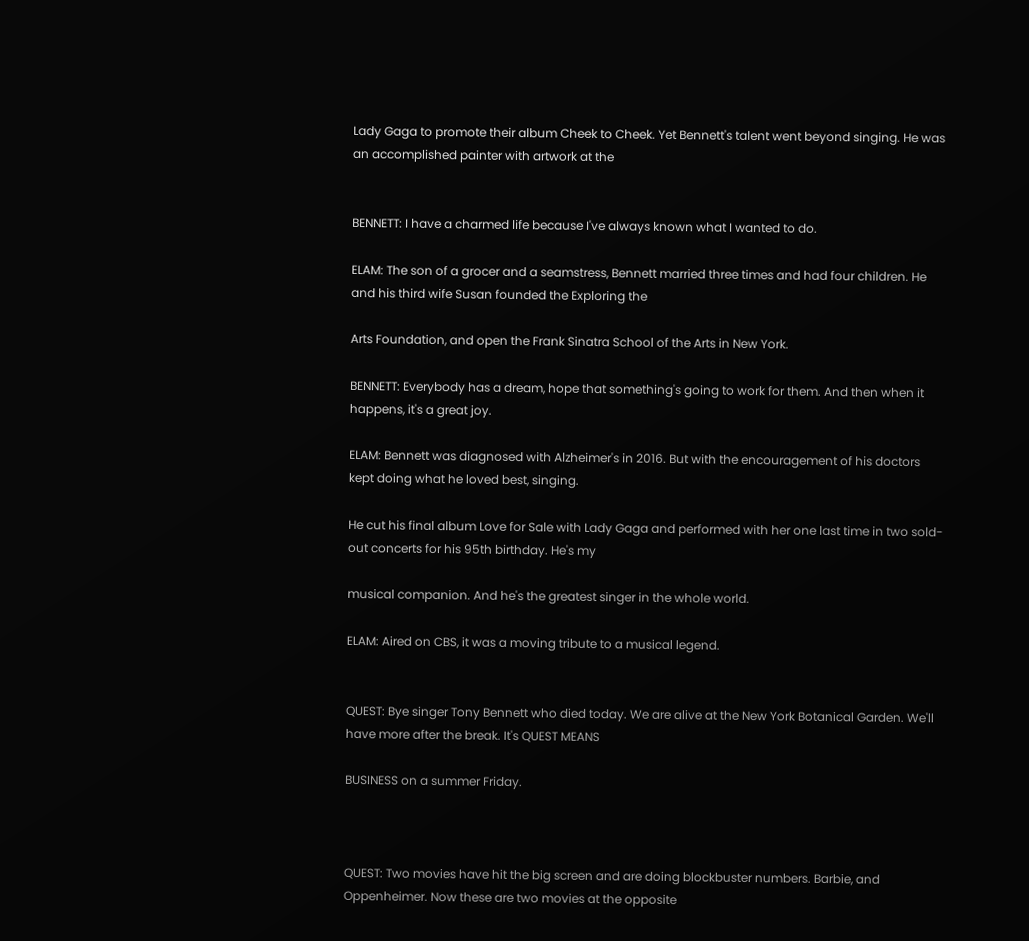Lady Gaga to promote their album Cheek to Cheek. Yet Bennett's talent went beyond singing. He was an accomplished painter with artwork at the


BENNETT: I have a charmed life because I've always known what I wanted to do.

ELAM: The son of a grocer and a seamstress, Bennett married three times and had four children. He and his third wife Susan founded the Exploring the

Arts Foundation, and open the Frank Sinatra School of the Arts in New York.

BENNETT: Everybody has a dream, hope that something's going to work for them. And then when it happens, it's a great joy.

ELAM: Bennett was diagnosed with Alzheimer's in 2016. But with the encouragement of his doctors kept doing what he loved best, singing.

He cut his final album Love for Sale with Lady Gaga and performed with her one last time in two sold-out concerts for his 95th birthday. He's my

musical companion. And he's the greatest singer in the whole world.

ELAM: Aired on CBS, it was a moving tribute to a musical legend.


QUEST: Bye singer Tony Bennett who died today. We are alive at the New York Botanical Garden. We'll have more after the break. It's QUEST MEANS

BUSINESS on a summer Friday.



QUEST: Two movies have hit the big screen and are doing blockbuster numbers. Barbie, and Oppenheimer. Now these are two movies at the opposite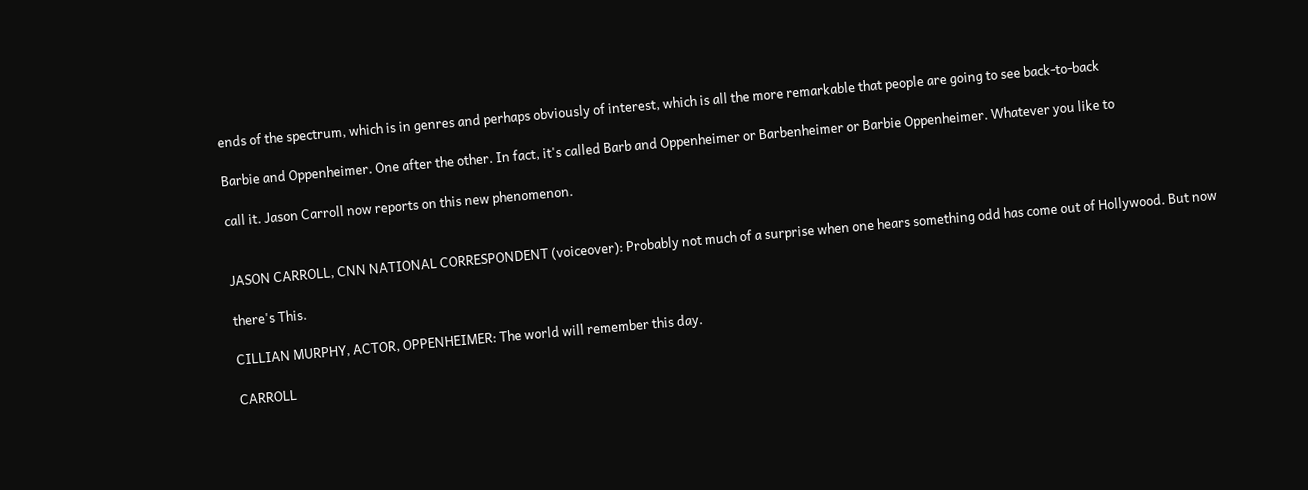ends of the spectrum, which is in genres and perhaps obviously of interest, which is all the more remarkable that people are going to see back-to-back

Barbie and Oppenheimer. One after the other. In fact, it's called Barb and Oppenheimer or Barbenheimer or Barbie Oppenheimer. Whatever you like to

call it. Jason Carroll now reports on this new phenomenon.


JASON CARROLL, CNN NATIONAL CORRESPONDENT (voiceover): Probably not much of a surprise when one hears something odd has come out of Hollywood. But now

there's This.

CILLIAN MURPHY, ACTOR, OPPENHEIMER: The world will remember this day.

CARROLL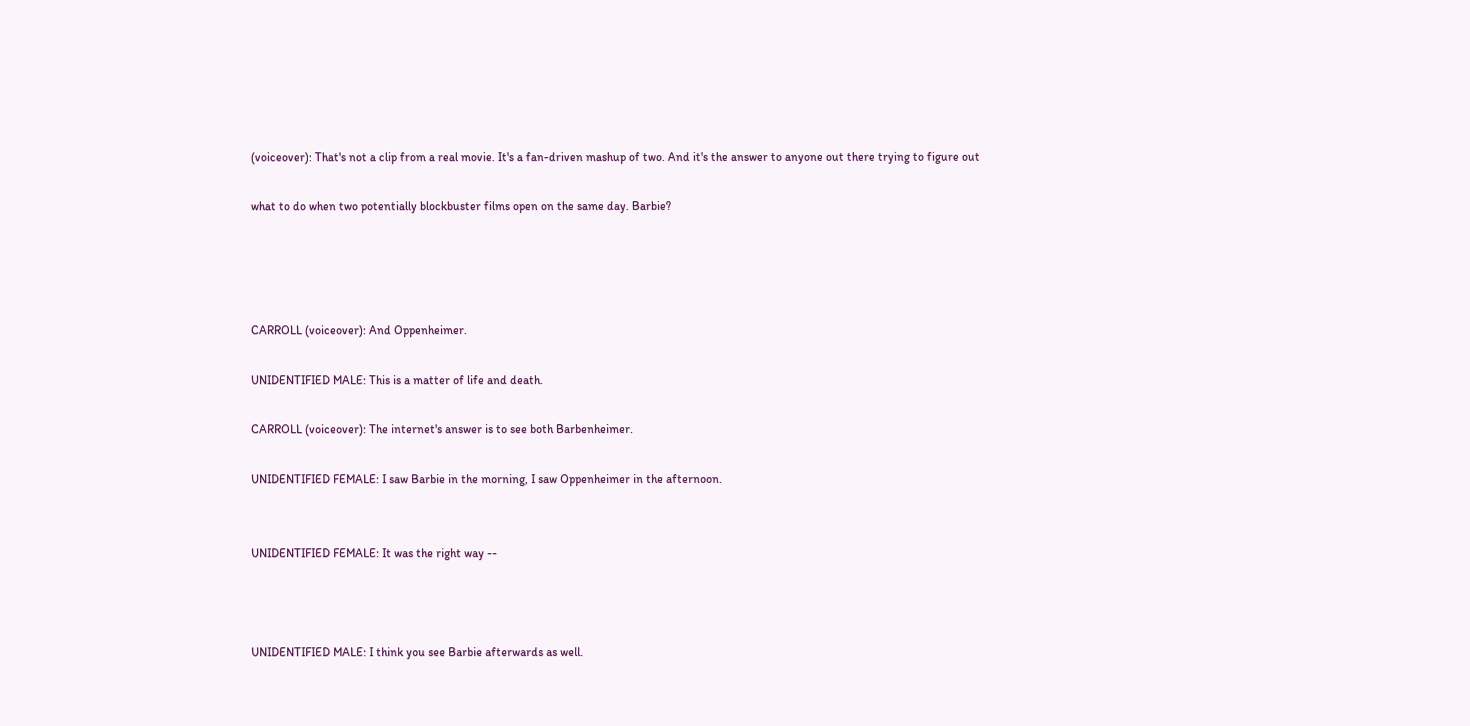(voiceover): That's not a clip from a real movie. It's a fan-driven mashup of two. And it's the answer to anyone out there trying to figure out

what to do when two potentially blockbuster films open on the same day. Barbie?




CARROLL (voiceover): And Oppenheimer.

UNIDENTIFIED MALE: This is a matter of life and death.

CARROLL (voiceover): The internet's answer is to see both Barbenheimer.

UNIDENTIFIED FEMALE: I saw Barbie in the morning, I saw Oppenheimer in the afternoon.


UNIDENTIFIED FEMALE: It was the right way --



UNIDENTIFIED MALE: I think you see Barbie afterwards as well.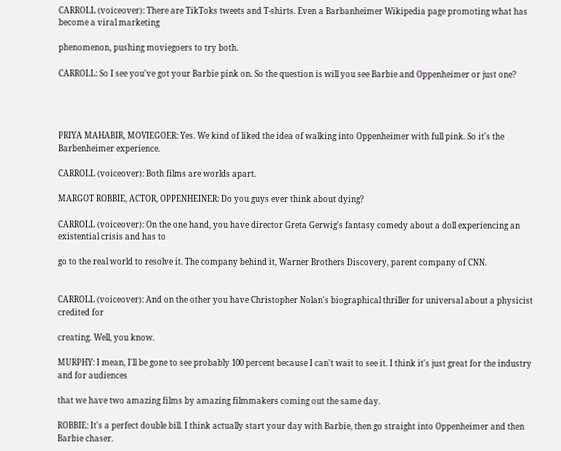CARROLL (voiceover): There are TikToks tweets and T-shirts. Even a Barbanheimer Wikipedia page promoting what has become a viral marketing

phenomenon, pushing moviegoers to try both.

CARROLL: So I see you've got your Barbie pink on. So the question is will you see Barbie and Oppenheimer or just one?




PRIYA MAHABIR, MOVIEGOER: Yes. We kind of liked the idea of walking into Oppenheimer with full pink. So it's the Barbenheimer experience.

CARROLL (voiceover): Both films are worlds apart.

MARGOT ROBBIE, ACTOR, OPPENHEINER: Do you guys ever think about dying?

CARROLL (voiceover): On the one hand, you have director Greta Gerwig's fantasy comedy about a doll experiencing an existential crisis and has to

go to the real world to resolve it. The company behind it, Warner Brothers Discovery, parent company of CNN.


CARROLL (voiceover): And on the other you have Christopher Nolan's biographical thriller for universal about a physicist credited for

creating. Well, you know.

MURPHY: I mean, I'll be gone to see probably 100 percent because I can't wait to see it. I think it's just great for the industry and for audiences

that we have two amazing films by amazing filmmakers coming out the same day.

ROBBIE: It's a perfect double bill. I think actually start your day with Barbie, then go straight into Oppenheimer and then Barbie chaser.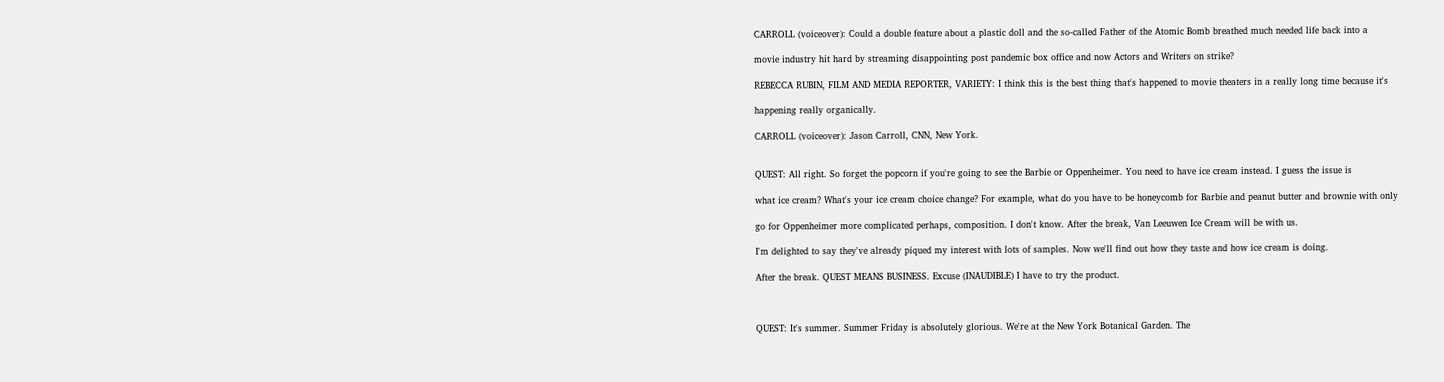CARROLL (voiceover): Could a double feature about a plastic doll and the so-called Father of the Atomic Bomb breathed much needed life back into a

movie industry hit hard by streaming disappointing post pandemic box office and now Actors and Writers on strike?

REBECCA RUBIN, FILM AND MEDIA REPORTER, VARIETY: I think this is the best thing that's happened to movie theaters in a really long time because it's

happening really organically.

CARROLL (voiceover): Jason Carroll, CNN, New York.


QUEST: All right. So forget the popcorn if you're going to see the Barbie or Oppenheimer. You need to have ice cream instead. I guess the issue is

what ice cream? What's your ice cream choice change? For example, what do you have to be honeycomb for Barbie and peanut butter and brownie with only

go for Oppenheimer more complicated perhaps, composition. I don't know. After the break, Van Leeuwen Ice Cream will be with us.

I'm delighted to say they've already piqued my interest with lots of samples. Now we'll find out how they taste and how ice cream is doing.

After the break. QUEST MEANS BUSINESS. Excuse (INAUDIBLE) I have to try the product.



QUEST: It's summer. Summer Friday is absolutely glorious. We're at the New York Botanical Garden. The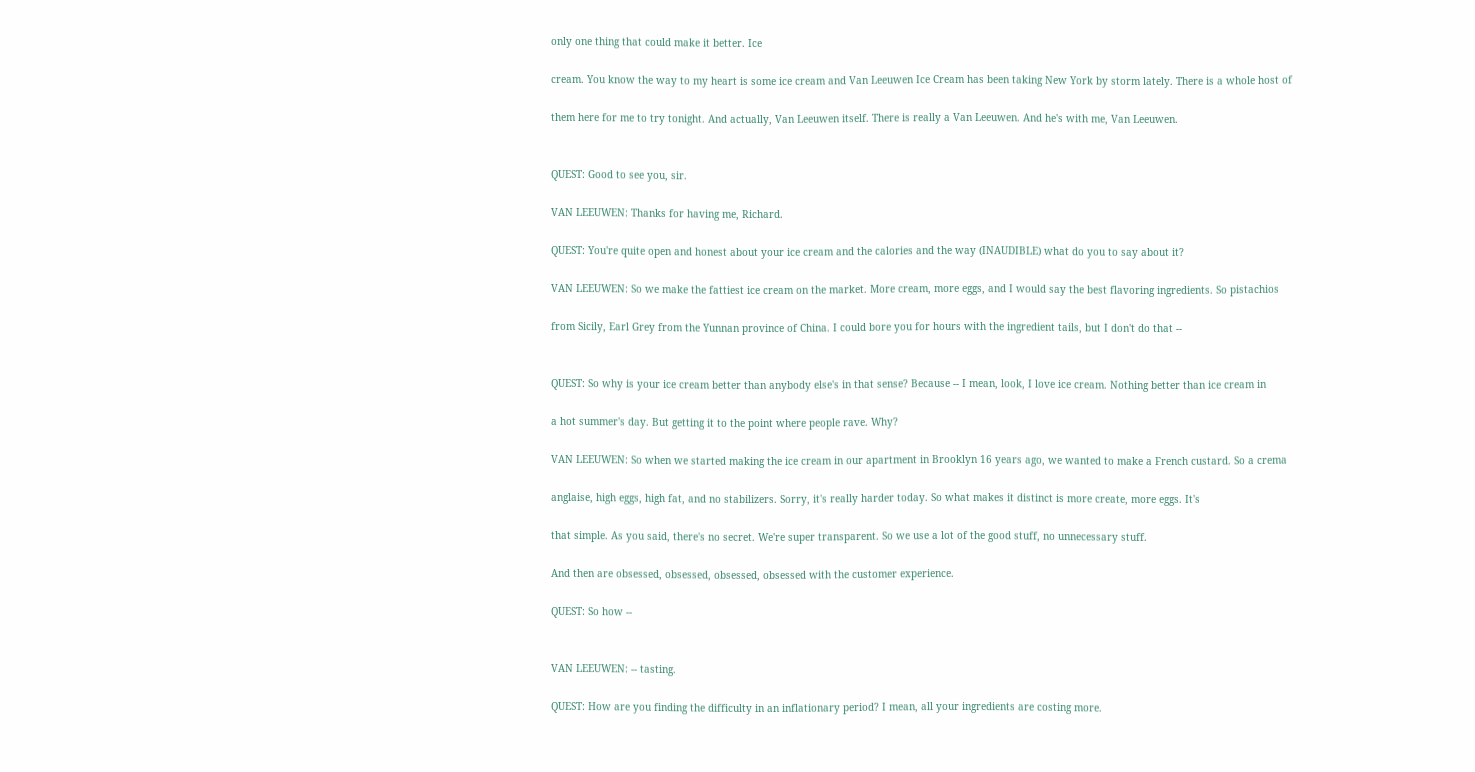only one thing that could make it better. Ice

cream. You know the way to my heart is some ice cream and Van Leeuwen Ice Cream has been taking New York by storm lately. There is a whole host of

them here for me to try tonight. And actually, Van Leeuwen itself. There is really a Van Leeuwen. And he's with me, Van Leeuwen.


QUEST: Good to see you, sir.

VAN LEEUWEN: Thanks for having me, Richard.

QUEST: You're quite open and honest about your ice cream and the calories and the way (INAUDIBLE) what do you to say about it?

VAN LEEUWEN: So we make the fattiest ice cream on the market. More cream, more eggs, and I would say the best flavoring ingredients. So pistachios

from Sicily, Earl Grey from the Yunnan province of China. I could bore you for hours with the ingredient tails, but I don't do that --


QUEST: So why is your ice cream better than anybody else's in that sense? Because -- I mean, look, I love ice cream. Nothing better than ice cream in

a hot summer's day. But getting it to the point where people rave. Why?

VAN LEEUWEN: So when we started making the ice cream in our apartment in Brooklyn 16 years ago, we wanted to make a French custard. So a crema

anglaise, high eggs, high fat, and no stabilizers. Sorry, it's really harder today. So what makes it distinct is more create, more eggs. It's

that simple. As you said, there's no secret. We're super transparent. So we use a lot of the good stuff, no unnecessary stuff.

And then are obsessed, obsessed, obsessed, obsessed with the customer experience.

QUEST: So how --


VAN LEEUWEN: -- tasting.

QUEST: How are you finding the difficulty in an inflationary period? I mean, all your ingredients are costing more.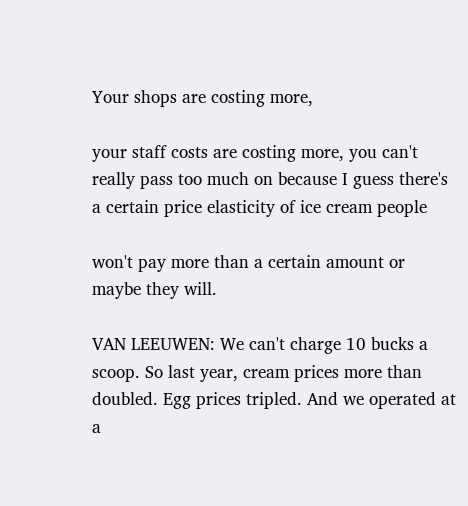Your shops are costing more,

your staff costs are costing more, you can't really pass too much on because I guess there's a certain price elasticity of ice cream people

won't pay more than a certain amount or maybe they will.

VAN LEEUWEN: We can't charge 10 bucks a scoop. So last year, cream prices more than doubled. Egg prices tripled. And we operated at a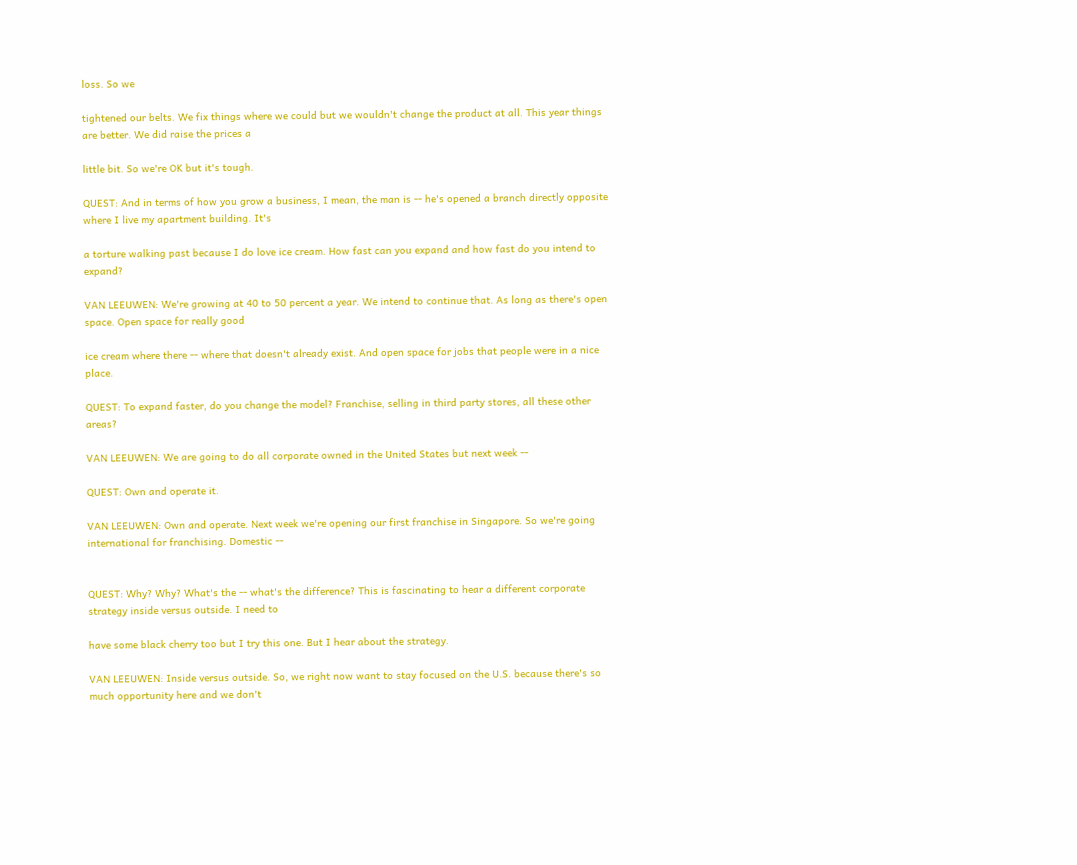loss. So we

tightened our belts. We fix things where we could but we wouldn't change the product at all. This year things are better. We did raise the prices a

little bit. So we're OK but it's tough.

QUEST: And in terms of how you grow a business, I mean, the man is -- he's opened a branch directly opposite where I live my apartment building. It's

a torture walking past because I do love ice cream. How fast can you expand and how fast do you intend to expand?

VAN LEEUWEN: We're growing at 40 to 50 percent a year. We intend to continue that. As long as there's open space. Open space for really good

ice cream where there -- where that doesn't already exist. And open space for jobs that people were in a nice place.

QUEST: To expand faster, do you change the model? Franchise, selling in third party stores, all these other areas?

VAN LEEUWEN: We are going to do all corporate owned in the United States but next week --

QUEST: Own and operate it.

VAN LEEUWEN: Own and operate. Next week we're opening our first franchise in Singapore. So we're going international for franchising. Domestic --


QUEST: Why? Why? What's the -- what's the difference? This is fascinating to hear a different corporate strategy inside versus outside. I need to

have some black cherry too but I try this one. But I hear about the strategy.

VAN LEEUWEN: Inside versus outside. So, we right now want to stay focused on the U.S. because there's so much opportunity here and we don't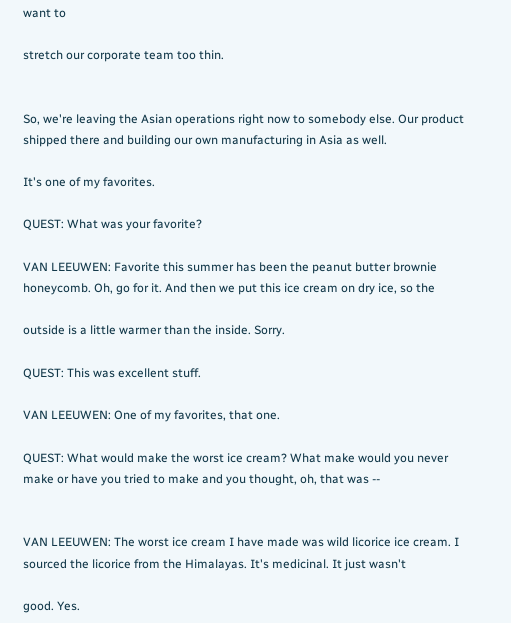want to

stretch our corporate team too thin.


So, we're leaving the Asian operations right now to somebody else. Our product shipped there and building our own manufacturing in Asia as well.

It's one of my favorites.

QUEST: What was your favorite?

VAN LEEUWEN: Favorite this summer has been the peanut butter brownie honeycomb. Oh, go for it. And then we put this ice cream on dry ice, so the

outside is a little warmer than the inside. Sorry.

QUEST: This was excellent stuff.

VAN LEEUWEN: One of my favorites, that one.

QUEST: What would make the worst ice cream? What make would you never make or have you tried to make and you thought, oh, that was --


VAN LEEUWEN: The worst ice cream I have made was wild licorice ice cream. I sourced the licorice from the Himalayas. It's medicinal. It just wasn't

good. Yes.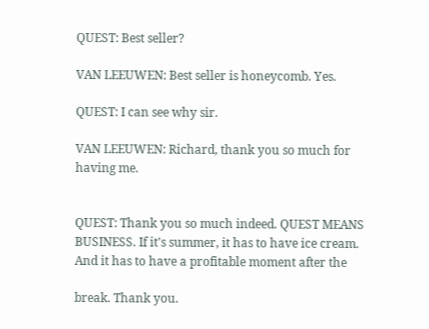QUEST: Best seller?

VAN LEEUWEN: Best seller is honeycomb. Yes.

QUEST: I can see why sir.

VAN LEEUWEN: Richard, thank you so much for having me.


QUEST: Thank you so much indeed. QUEST MEANS BUSINESS. If it's summer, it has to have ice cream. And it has to have a profitable moment after the

break. Thank you.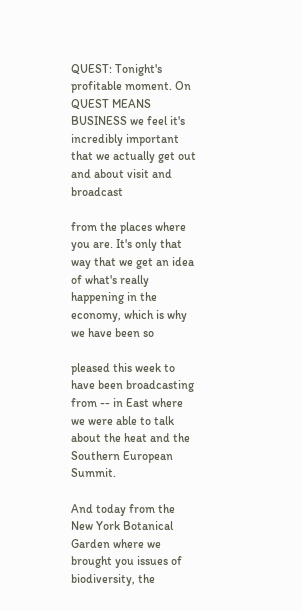QUEST: Tonight's profitable moment. On QUEST MEANS BUSINESS we feel it's incredibly important that we actually get out and about visit and broadcast

from the places where you are. It's only that way that we get an idea of what's really happening in the economy, which is why we have been so

pleased this week to have been broadcasting from -- in East where we were able to talk about the heat and the Southern European Summit.

And today from the New York Botanical Garden where we brought you issues of biodiversity, the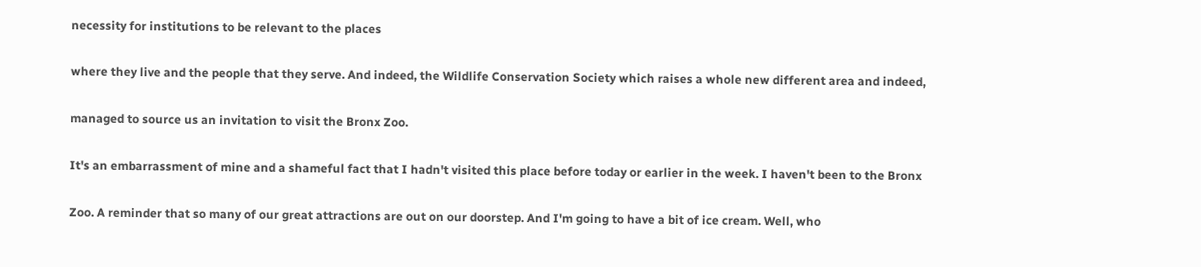necessity for institutions to be relevant to the places

where they live and the people that they serve. And indeed, the Wildlife Conservation Society which raises a whole new different area and indeed,

managed to source us an invitation to visit the Bronx Zoo.

It's an embarrassment of mine and a shameful fact that I hadn't visited this place before today or earlier in the week. I haven't been to the Bronx

Zoo. A reminder that so many of our great attractions are out on our doorstep. And I'm going to have a bit of ice cream. Well, who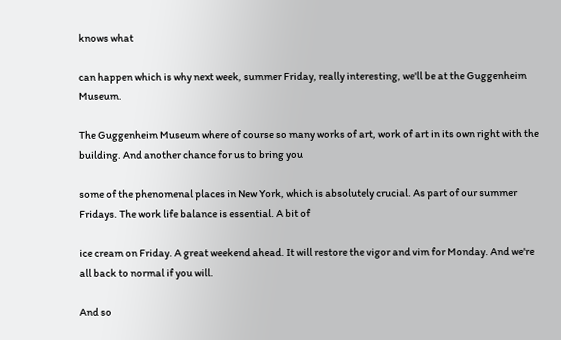knows what

can happen which is why next week, summer Friday, really interesting, we'll be at the Guggenheim Museum.

The Guggenheim Museum where of course so many works of art, work of art in its own right with the building. And another chance for us to bring you

some of the phenomenal places in New York, which is absolutely crucial. As part of our summer Fridays. The work life balance is essential. A bit of

ice cream on Friday. A great weekend ahead. It will restore the vigor and vim for Monday. And we're all back to normal if you will.

And so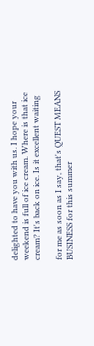delighted to have you with us. I hope your weekend is full of ice cream. Where is that ice cream? It's back on ice. Is it excellent waiting

for me as soon as I say, that's QUEST MEANS BUSINESS for this summer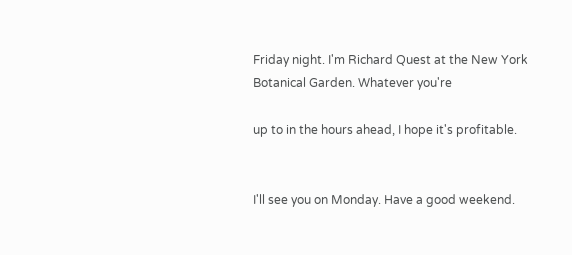Friday night. I'm Richard Quest at the New York Botanical Garden. Whatever you're

up to in the hours ahead, I hope it's profitable.


I'll see you on Monday. Have a good weekend.